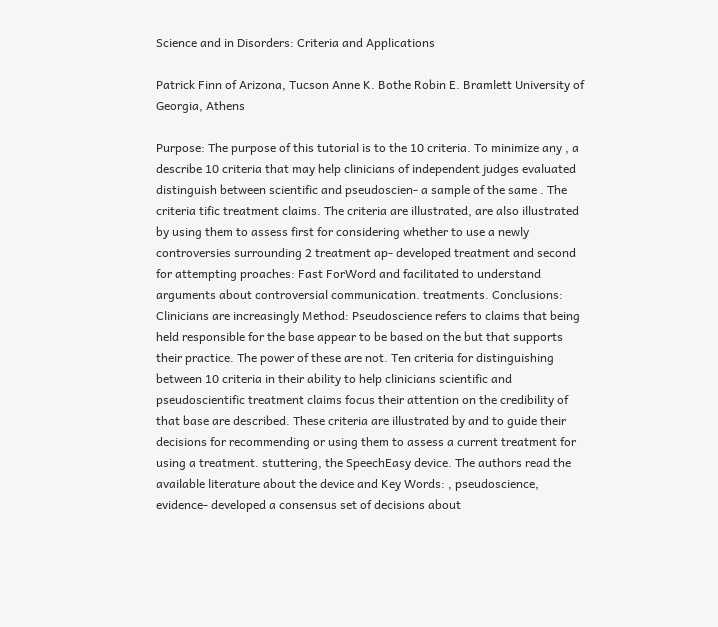Science and in Disorders: Criteria and Applications

Patrick Finn of Arizona, Tucson Anne K. Bothe Robin E. Bramlett University of Georgia, Athens

Purpose: The purpose of this tutorial is to the 10 criteria. To minimize any , a describe 10 criteria that may help clinicians of independent judges evaluated distinguish between scientific and pseudoscien- a sample of the same . The criteria tific treatment claims. The criteria are illustrated, are also illustrated by using them to assess first for considering whether to use a newly controversies surrounding 2 treatment ap- developed treatment and second for attempting proaches: Fast ForWord and facilitated to understand arguments about controversial communication. treatments. Conclusions: Clinicians are increasingly Method: Pseudoscience refers to claims that being held responsible for the base appear to be based on the but that supports their practice. The power of these are not. Ten criteria for distinguishing between 10 criteria in their ability to help clinicians scientific and pseudoscientific treatment claims focus their attention on the credibility of that base are described. These criteria are illustrated by and to guide their decisions for recommending or using them to assess a current treatment for using a treatment. stuttering, the SpeechEasy device. The authors read the available literature about the device and Key Words: , pseudoscience, evidence- developed a consensus set of decisions about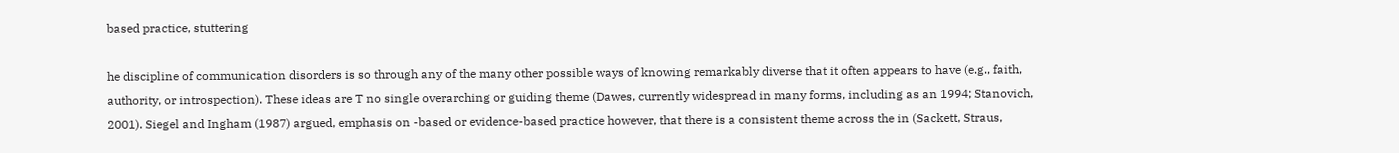based practice, stuttering

he discipline of communication disorders is so through any of the many other possible ways of knowing remarkably diverse that it often appears to have (e.g., faith, authority, or introspection). These ideas are T no single overarching or guiding theme (Dawes, currently widespread in many forms, including as an 1994; Stanovich, 2001). Siegel and Ingham (1987) argued, emphasis on -based or evidence-based practice however, that there is a consistent theme across the in (Sackett, Straus,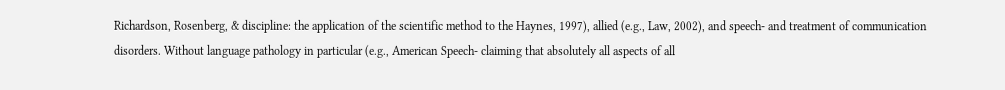Richardson, Rosenberg, & discipline: the application of the scientific method to the Haynes, 1997), allied (e.g., Law, 2002), and speech- and treatment of communication disorders. Without language pathology in particular (e.g., American Speech- claiming that absolutely all aspects of all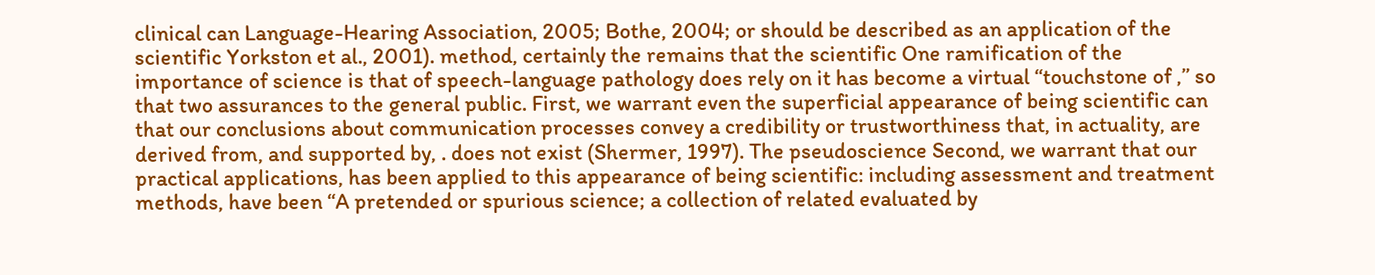clinical can Language-Hearing Association, 2005; Bothe, 2004; or should be described as an application of the scientific Yorkston et al., 2001). method, certainly the remains that the scientific One ramification of the importance of science is that of speech-language pathology does rely on it has become a virtual ‘‘touchstone of ,’’ so that two assurances to the general public. First, we warrant even the superficial appearance of being scientific can that our conclusions about communication processes convey a credibility or trustworthiness that, in actuality, are derived from, and supported by, . does not exist (Shermer, 1997). The pseudoscience Second, we warrant that our practical applications, has been applied to this appearance of being scientific: including assessment and treatment methods, have been ‘‘A pretended or spurious science; a collection of related evaluated by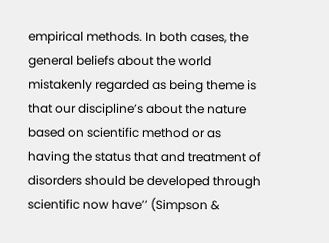empirical methods. In both cases, the general beliefs about the world mistakenly regarded as being theme is that our discipline’s about the nature based on scientific method or as having the status that and treatment of disorders should be developed through scientific now have’’ (Simpson &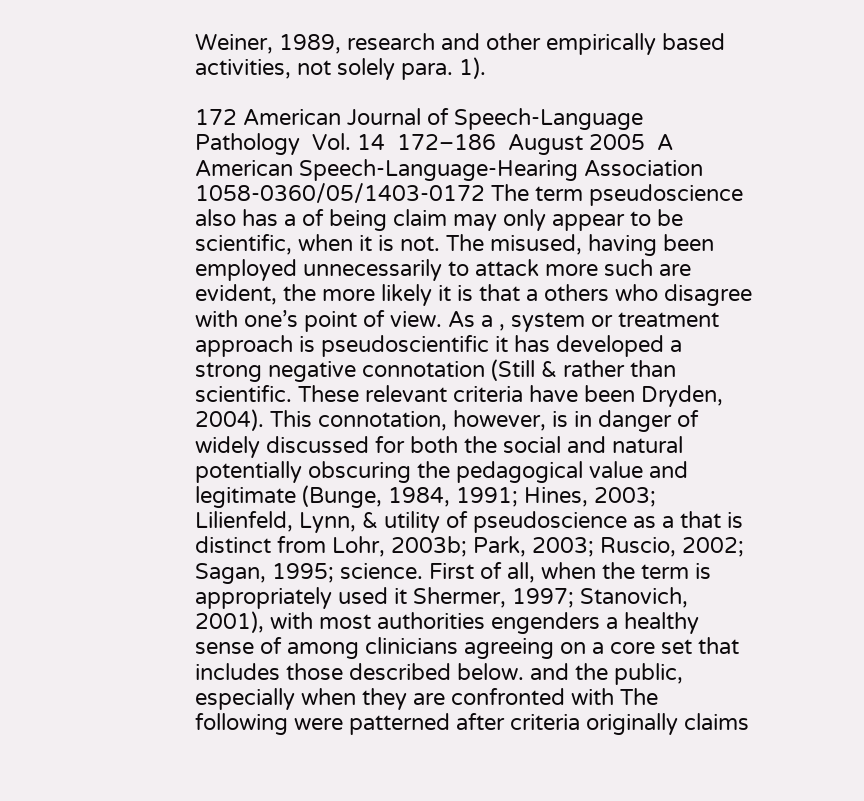Weiner, 1989, research and other empirically based activities, not solely para. 1).

172 American Journal of Speech-Language Pathology  Vol. 14  172–186  August 2005  A American Speech-Language-Hearing Association 1058-0360/05/1403-0172 The term pseudoscience also has a of being claim may only appear to be scientific, when it is not. The misused, having been employed unnecessarily to attack more such are evident, the more likely it is that a others who disagree with one’s point of view. As a , system or treatment approach is pseudoscientific it has developed a strong negative connotation (Still & rather than scientific. These relevant criteria have been Dryden, 2004). This connotation, however, is in danger of widely discussed for both the social and natural potentially obscuring the pedagogical value and legitimate (Bunge, 1984, 1991; Hines, 2003; Lilienfeld, Lynn, & utility of pseudoscience as a that is distinct from Lohr, 2003b; Park, 2003; Ruscio, 2002; Sagan, 1995; science. First of all, when the term is appropriately used it Shermer, 1997; Stanovich, 2001), with most authorities engenders a healthy sense of among clinicians agreeing on a core set that includes those described below. and the public, especially when they are confronted with The following were patterned after criteria originally claims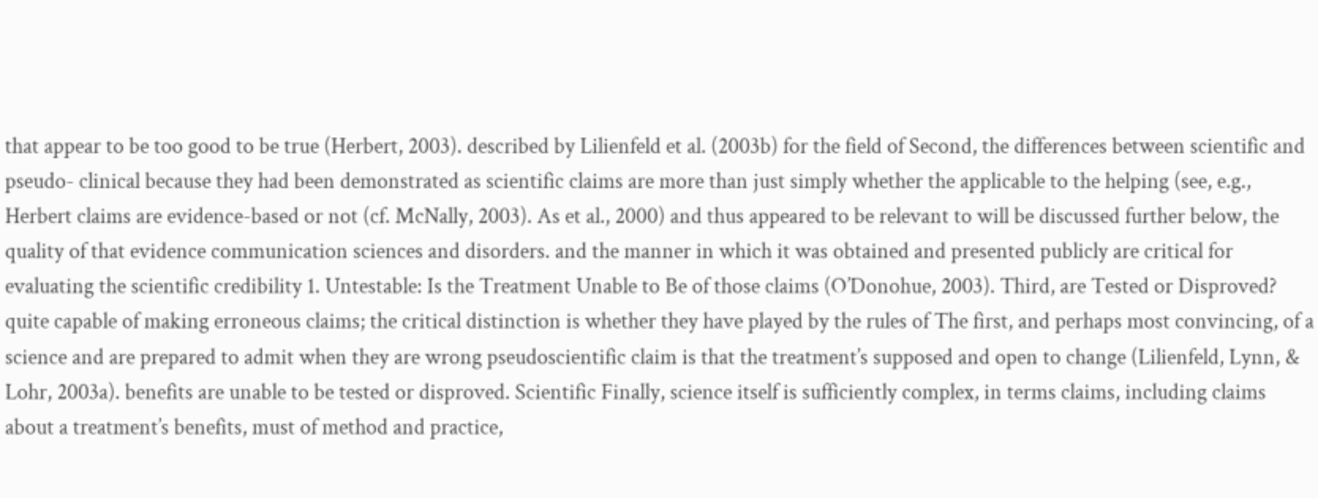that appear to be too good to be true (Herbert, 2003). described by Lilienfeld et al. (2003b) for the field of Second, the differences between scientific and pseudo- clinical because they had been demonstrated as scientific claims are more than just simply whether the applicable to the helping (see, e.g., Herbert claims are evidence-based or not (cf. McNally, 2003). As et al., 2000) and thus appeared to be relevant to will be discussed further below, the quality of that evidence communication sciences and disorders. and the manner in which it was obtained and presented publicly are critical for evaluating the scientific credibility 1. Untestable: Is the Treatment Unable to Be of those claims (O’Donohue, 2003). Third, are Tested or Disproved? quite capable of making erroneous claims; the critical distinction is whether they have played by the rules of The first, and perhaps most convincing, of a science and are prepared to admit when they are wrong pseudoscientific claim is that the treatment’s supposed and open to change (Lilienfeld, Lynn, & Lohr, 2003a). benefits are unable to be tested or disproved. Scientific Finally, science itself is sufficiently complex, in terms claims, including claims about a treatment’s benefits, must of method and practice,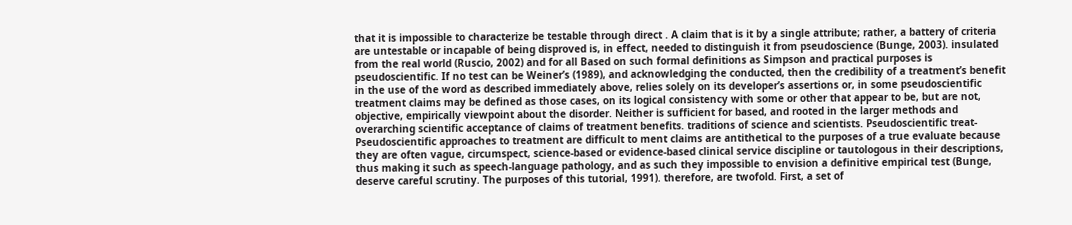that it is impossible to characterize be testable through direct . A claim that is it by a single attribute; rather, a battery of criteria are untestable or incapable of being disproved is, in effect, needed to distinguish it from pseudoscience (Bunge, 2003). insulated from the real world (Ruscio, 2002) and for all Based on such formal definitions as Simpson and practical purposes is pseudoscientific. If no test can be Weiner’s (1989), and acknowledging the conducted, then the credibility of a treatment’s benefit in the use of the word as described immediately above, relies solely on its developer’s assertions or, in some pseudoscientific treatment claims may be defined as those cases, on its logical consistency with some or other that appear to be, but are not, objective, empirically viewpoint about the disorder. Neither is sufficient for based, and rooted in the larger methods and overarching scientific acceptance of claims of treatment benefits. traditions of science and scientists. Pseudoscientific treat- Pseudoscientific approaches to treatment are difficult to ment claims are antithetical to the purposes of a true evaluate because they are often vague, circumspect, science-based or evidence-based clinical service discipline or tautologous in their descriptions, thus making it such as speech-language pathology, and as such they impossible to envision a definitive empirical test (Bunge, deserve careful scrutiny. The purposes of this tutorial, 1991). therefore, are twofold. First, a set of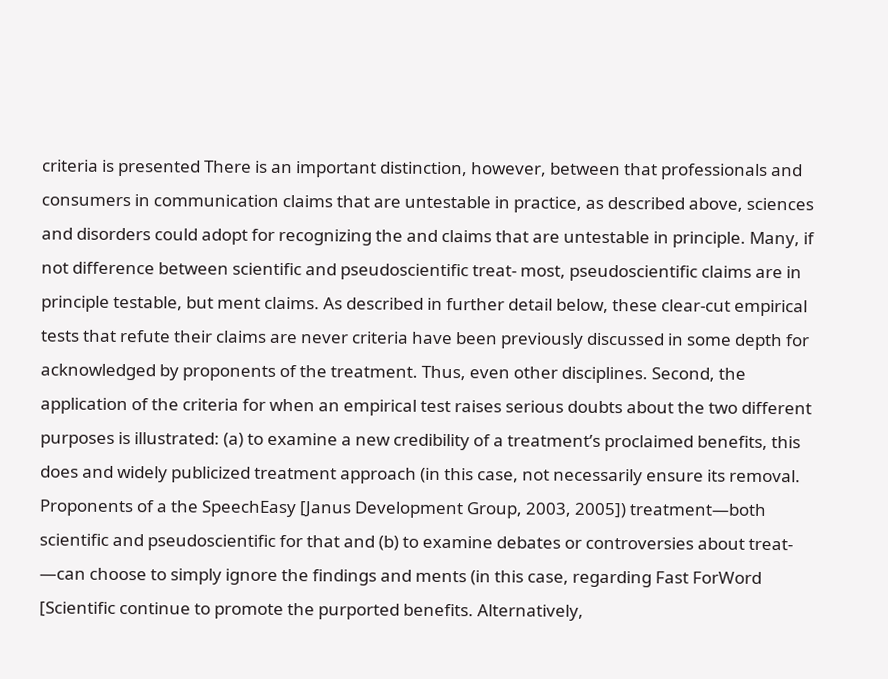criteria is presented There is an important distinction, however, between that professionals and consumers in communication claims that are untestable in practice, as described above, sciences and disorders could adopt for recognizing the and claims that are untestable in principle. Many, if not difference between scientific and pseudoscientific treat- most, pseudoscientific claims are in principle testable, but ment claims. As described in further detail below, these clear-cut empirical tests that refute their claims are never criteria have been previously discussed in some depth for acknowledged by proponents of the treatment. Thus, even other disciplines. Second, the application of the criteria for when an empirical test raises serious doubts about the two different purposes is illustrated: (a) to examine a new credibility of a treatment’s proclaimed benefits, this does and widely publicized treatment approach (in this case, not necessarily ensure its removal. Proponents of a the SpeechEasy [Janus Development Group, 2003, 2005]) treatment—both scientific and pseudoscientific for that and (b) to examine debates or controversies about treat- —can choose to simply ignore the findings and ments (in this case, regarding Fast ForWord [Scientific continue to promote the purported benefits. Alternatively,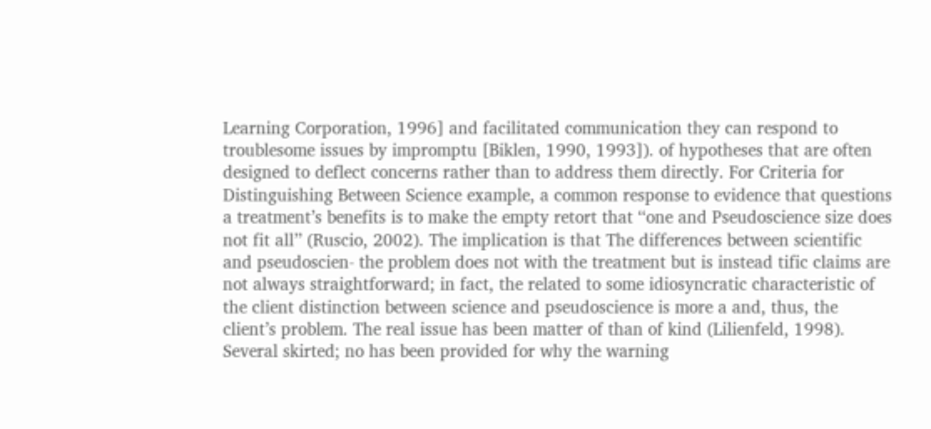Learning Corporation, 1996] and facilitated communication they can respond to troublesome issues by impromptu [Biklen, 1990, 1993]). of hypotheses that are often designed to deflect concerns rather than to address them directly. For Criteria for Distinguishing Between Science example, a common response to evidence that questions a treatment’s benefits is to make the empty retort that ‘‘one and Pseudoscience size does not fit all’’ (Ruscio, 2002). The implication is that The differences between scientific and pseudoscien- the problem does not with the treatment but is instead tific claims are not always straightforward; in fact, the related to some idiosyncratic characteristic of the client distinction between science and pseudoscience is more a and, thus, the client’s problem. The real issue has been matter of than of kind (Lilienfeld, 1998). Several skirted; no has been provided for why the warning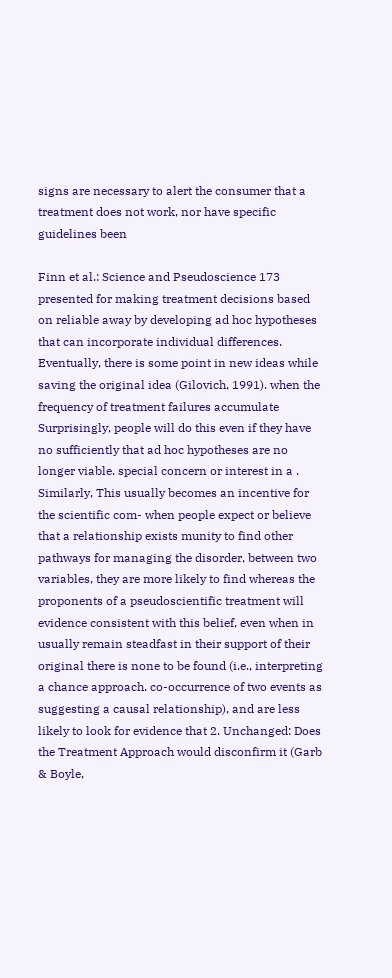signs are necessary to alert the consumer that a treatment does not work, nor have specific guidelines been

Finn et al.: Science and Pseudoscience 173 presented for making treatment decisions based on reliable away by developing ad hoc hypotheses that can incorporate individual differences. Eventually, there is some point in new ideas while saving the original idea (Gilovich, 1991). when the frequency of treatment failures accumulate Surprisingly, people will do this even if they have no sufficiently that ad hoc hypotheses are no longer viable. special concern or interest in a . Similarly, This usually becomes an incentive for the scientific com- when people expect or believe that a relationship exists munity to find other pathways for managing the disorder, between two variables, they are more likely to find whereas the proponents of a pseudoscientific treatment will evidence consistent with this belief, even when in usually remain steadfast in their support of their original there is none to be found (i.e., interpreting a chance approach. co-occurrence of two events as suggesting a causal relationship), and are less likely to look for evidence that 2. Unchanged: Does the Treatment Approach would disconfirm it (Garb & Boyle,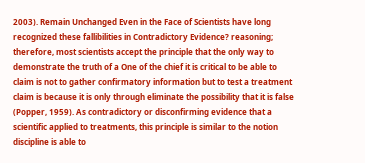2003). Remain Unchanged Even in the Face of Scientists have long recognized these fallibilities in Contradictory Evidence? reasoning; therefore, most scientists accept the principle that the only way to demonstrate the truth of a One of the chief it is critical to be able to claim is not to gather confirmatory information but to test a treatment claim is because it is only through eliminate the possibility that it is false (Popper, 1959). As contradictory or disconfirming evidence that a scientific applied to treatments, this principle is similar to the notion discipline is able to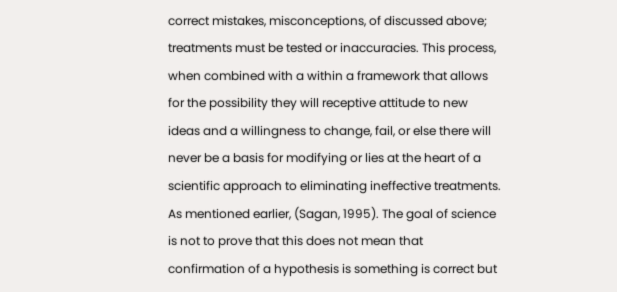correct mistakes, misconceptions, of discussed above; treatments must be tested or inaccuracies. This process, when combined with a within a framework that allows for the possibility they will receptive attitude to new ideas and a willingness to change, fail, or else there will never be a basis for modifying or lies at the heart of a scientific approach to eliminating ineffective treatments. As mentioned earlier, (Sagan, 1995). The goal of science is not to prove that this does not mean that confirmation of a hypothesis is something is correct but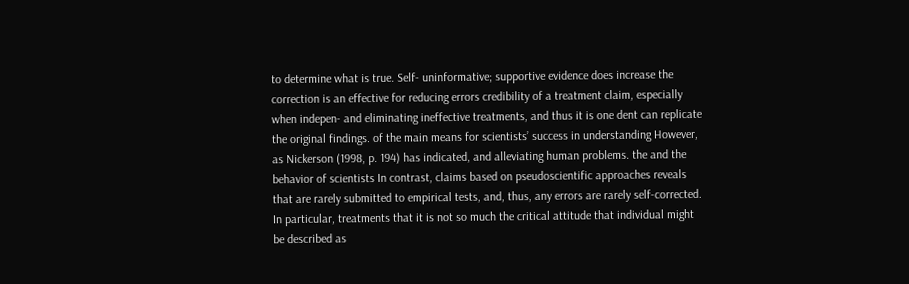to determine what is true. Self- uninformative; supportive evidence does increase the correction is an effective for reducing errors credibility of a treatment claim, especially when indepen- and eliminating ineffective treatments, and thus it is one dent can replicate the original findings. of the main means for scientists’ success in understanding However, as Nickerson (1998, p. 194) has indicated, and alleviating human problems. the and the behavior of scientists In contrast, claims based on pseudoscientific approaches reveals that are rarely submitted to empirical tests, and, thus, any errors are rarely self-corrected. In particular, treatments that it is not so much the critical attitude that individual might be described as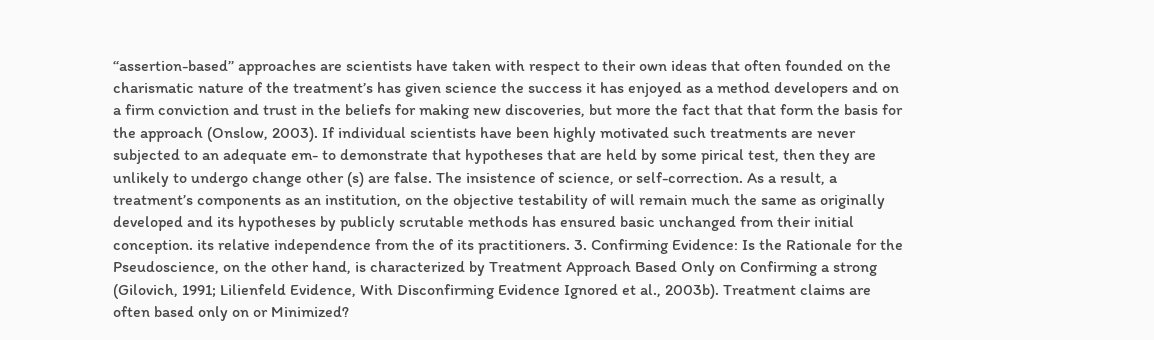‘‘assertion-based’’ approaches are scientists have taken with respect to their own ideas that often founded on the charismatic nature of the treatment’s has given science the success it has enjoyed as a method developers and on a firm conviction and trust in the beliefs for making new discoveries, but more the fact that that form the basis for the approach (Onslow, 2003). If individual scientists have been highly motivated such treatments are never subjected to an adequate em- to demonstrate that hypotheses that are held by some pirical test, then they are unlikely to undergo change other (s) are false. The insistence of science, or self-correction. As a result, a treatment’s components as an institution, on the objective testability of will remain much the same as originally developed and its hypotheses by publicly scrutable methods has ensured basic unchanged from their initial conception. its relative independence from the of its practitioners. 3. Confirming Evidence: Is the Rationale for the Pseudoscience, on the other hand, is characterized by Treatment Approach Based Only on Confirming a strong (Gilovich, 1991; Lilienfeld Evidence, With Disconfirming Evidence Ignored et al., 2003b). Treatment claims are often based only on or Minimized?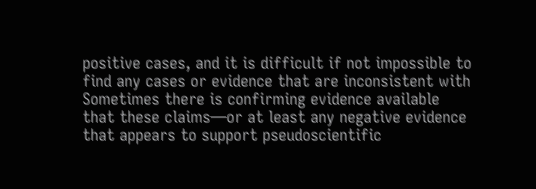positive cases, and it is difficult if not impossible to find any cases or evidence that are inconsistent with Sometimes there is confirming evidence available that these claims—or at least any negative evidence that appears to support pseudoscientific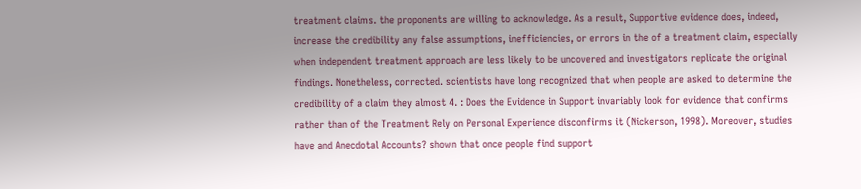treatment claims. the proponents are willing to acknowledge. As a result, Supportive evidence does, indeed, increase the credibility any false assumptions, inefficiencies, or errors in the of a treatment claim, especially when independent treatment approach are less likely to be uncovered and investigators replicate the original findings. Nonetheless, corrected. scientists have long recognized that when people are asked to determine the credibility of a claim they almost 4. : Does the Evidence in Support invariably look for evidence that confirms rather than of the Treatment Rely on Personal Experience disconfirms it (Nickerson, 1998). Moreover, studies have and Anecdotal Accounts? shown that once people find support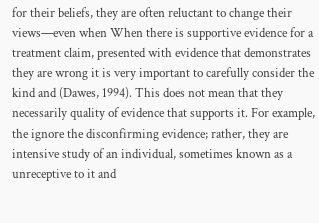for their beliefs, they are often reluctant to change their views—even when When there is supportive evidence for a treatment claim, presented with evidence that demonstrates they are wrong it is very important to carefully consider the kind and (Dawes, 1994). This does not mean that they necessarily quality of evidence that supports it. For example, the ignore the disconfirming evidence; rather, they are intensive study of an individual, sometimes known as a unreceptive to it and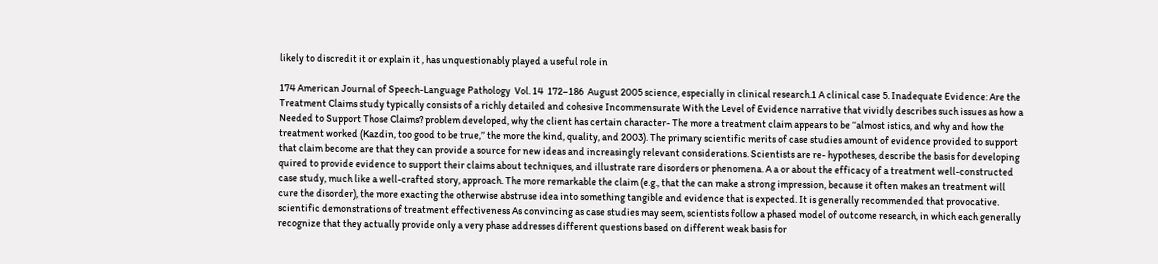likely to discredit it or explain it , has unquestionably played a useful role in

174 American Journal of Speech-Language Pathology  Vol. 14  172–186  August 2005 science, especially in clinical research.1 A clinical case 5. Inadequate Evidence: Are the Treatment Claims study typically consists of a richly detailed and cohesive Incommensurate With the Level of Evidence narrative that vividly describes such issues as how a Needed to Support Those Claims? problem developed, why the client has certain character- The more a treatment claim appears to be ‘‘almost istics, and why and how the treatment worked (Kazdin, too good to be true,’’ the more the kind, quality, and 2003). The primary scientific merits of case studies amount of evidence provided to support that claim become are that they can provide a source for new ideas and increasingly relevant considerations. Scientists are re- hypotheses, describe the basis for developing quired to provide evidence to support their claims about techniques, and illustrate rare disorders or phenomena. A a or about the efficacy of a treatment well-constructed case study, much like a well-crafted story, approach. The more remarkable the claim (e.g., that the can make a strong impression, because it often makes an treatment will cure the disorder), the more exacting the otherwise abstruse idea into something tangible and evidence that is expected. It is generally recommended that provocative. scientific demonstrations of treatment effectiveness As convincing as case studies may seem, scientists follow a phased model of outcome research, in which each generally recognize that they actually provide only a very phase addresses different questions based on different weak basis for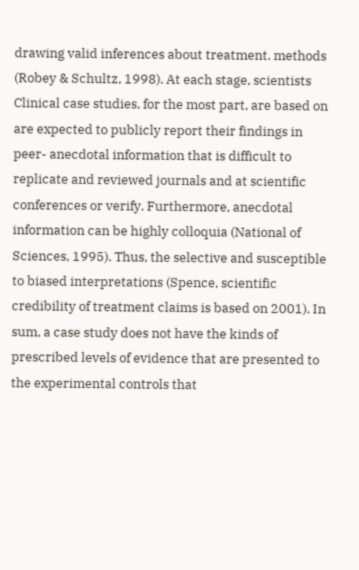drawing valid inferences about treatment. methods (Robey & Schultz, 1998). At each stage, scientists Clinical case studies, for the most part, are based on are expected to publicly report their findings in peer- anecdotal information that is difficult to replicate and reviewed journals and at scientific conferences or verify. Furthermore, anecdotal information can be highly colloquia (National of Sciences, 1995). Thus, the selective and susceptible to biased interpretations (Spence, scientific credibility of treatment claims is based on 2001). In sum, a case study does not have the kinds of prescribed levels of evidence that are presented to the experimental controls that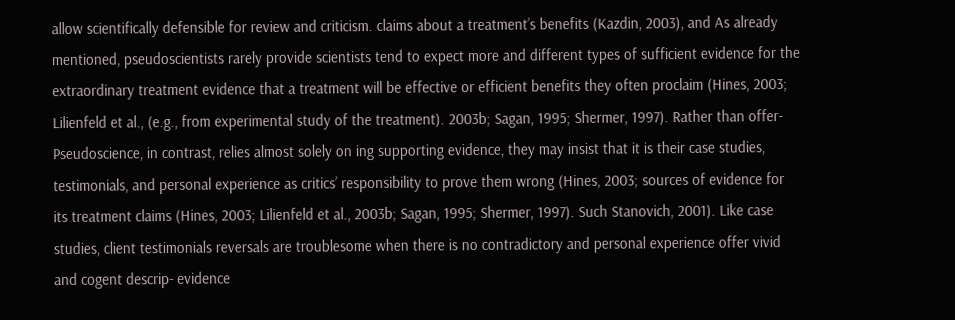allow scientifically defensible for review and criticism. claims about a treatment’s benefits (Kazdin, 2003), and As already mentioned, pseudoscientists rarely provide scientists tend to expect more and different types of sufficient evidence for the extraordinary treatment evidence that a treatment will be effective or efficient benefits they often proclaim (Hines, 2003; Lilienfeld et al., (e.g., from experimental study of the treatment). 2003b; Sagan, 1995; Shermer, 1997). Rather than offer- Pseudoscience, in contrast, relies almost solely on ing supporting evidence, they may insist that it is their case studies, testimonials, and personal experience as critics’ responsibility to prove them wrong (Hines, 2003; sources of evidence for its treatment claims (Hines, 2003; Lilienfeld et al., 2003b; Sagan, 1995; Shermer, 1997). Such Stanovich, 2001). Like case studies, client testimonials reversals are troublesome when there is no contradictory and personal experience offer vivid and cogent descrip- evidence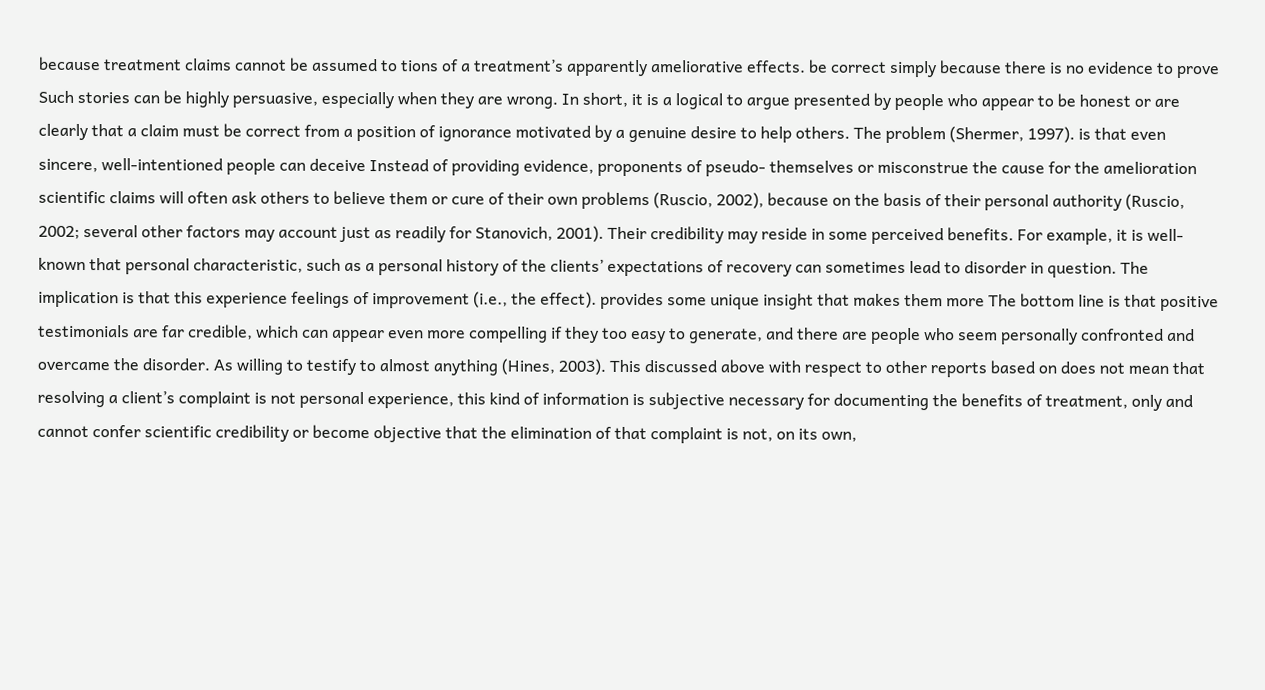because treatment claims cannot be assumed to tions of a treatment’s apparently ameliorative effects. be correct simply because there is no evidence to prove Such stories can be highly persuasive, especially when they are wrong. In short, it is a logical to argue presented by people who appear to be honest or are clearly that a claim must be correct from a position of ignorance motivated by a genuine desire to help others. The problem (Shermer, 1997). is that even sincere, well-intentioned people can deceive Instead of providing evidence, proponents of pseudo- themselves or misconstrue the cause for the amelioration scientific claims will often ask others to believe them or cure of their own problems (Ruscio, 2002), because on the basis of their personal authority (Ruscio, 2002; several other factors may account just as readily for Stanovich, 2001). Their credibility may reside in some perceived benefits. For example, it is well-known that personal characteristic, such as a personal history of the clients’ expectations of recovery can sometimes lead to disorder in question. The implication is that this experience feelings of improvement (i.e., the effect). provides some unique insight that makes them more The bottom line is that positive testimonials are far credible, which can appear even more compelling if they too easy to generate, and there are people who seem personally confronted and overcame the disorder. As willing to testify to almost anything (Hines, 2003). This discussed above with respect to other reports based on does not mean that resolving a client’s complaint is not personal experience, this kind of information is subjective necessary for documenting the benefits of treatment, only and cannot confer scientific credibility or become objective that the elimination of that complaint is not, on its own,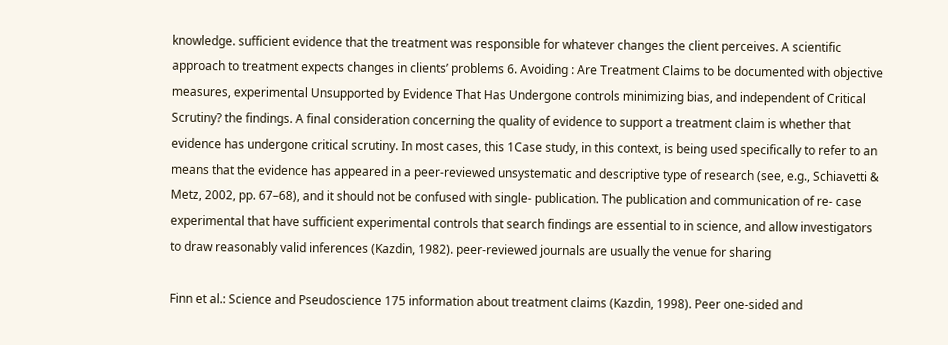knowledge. sufficient evidence that the treatment was responsible for whatever changes the client perceives. A scientific approach to treatment expects changes in clients’ problems 6. Avoiding : Are Treatment Claims to be documented with objective measures, experimental Unsupported by Evidence That Has Undergone controls minimizing bias, and independent of Critical Scrutiny? the findings. A final consideration concerning the quality of evidence to support a treatment claim is whether that evidence has undergone critical scrutiny. In most cases, this 1Case study, in this context, is being used specifically to refer to an means that the evidence has appeared in a peer-reviewed unsystematic and descriptive type of research (see, e.g., Schiavetti & Metz, 2002, pp. 67–68), and it should not be confused with single- publication. The publication and communication of re- case experimental that have sufficient experimental controls that search findings are essential to in science, and allow investigators to draw reasonably valid inferences (Kazdin, 1982). peer-reviewed journals are usually the venue for sharing

Finn et al.: Science and Pseudoscience 175 information about treatment claims (Kazdin, 1998). Peer one-sided and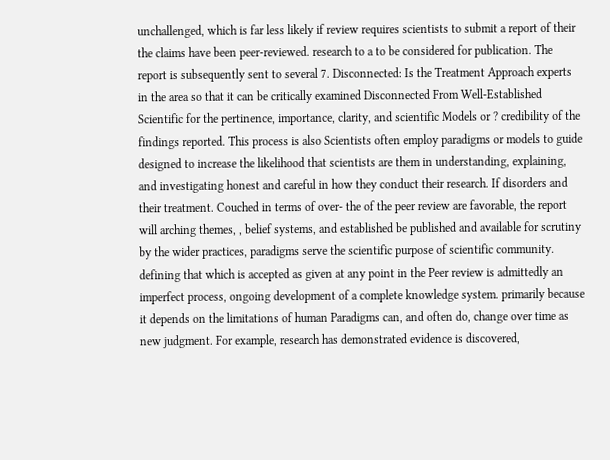unchallenged, which is far less likely if review requires scientists to submit a report of their the claims have been peer-reviewed. research to a to be considered for publication. The report is subsequently sent to several 7. Disconnected: Is the Treatment Approach experts in the area so that it can be critically examined Disconnected From Well-Established Scientific for the pertinence, importance, clarity, and scientific Models or ? credibility of the findings reported. This process is also Scientists often employ paradigms or models to guide designed to increase the likelihood that scientists are them in understanding, explaining, and investigating honest and careful in how they conduct their research. If disorders and their treatment. Couched in terms of over- the of the peer review are favorable, the report will arching themes, , belief systems, and established be published and available for scrutiny by the wider practices, paradigms serve the scientific purpose of scientific community. defining that which is accepted as given at any point in the Peer review is admittedly an imperfect process, ongoing development of a complete knowledge system. primarily because it depends on the limitations of human Paradigms can, and often do, change over time as new judgment. For example, research has demonstrated evidence is discovered,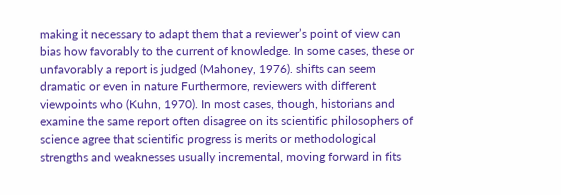making it necessary to adapt them that a reviewer’s point of view can bias how favorably to the current of knowledge. In some cases, these or unfavorably a report is judged (Mahoney, 1976). shifts can seem dramatic or even in nature Furthermore, reviewers with different viewpoints who (Kuhn, 1970). In most cases, though, historians and examine the same report often disagree on its scientific philosophers of science agree that scientific progress is merits or methodological strengths and weaknesses usually incremental, moving forward in fits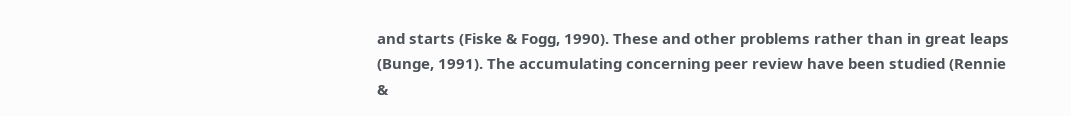and starts (Fiske & Fogg, 1990). These and other problems rather than in great leaps (Bunge, 1991). The accumulating concerning peer review have been studied (Rennie &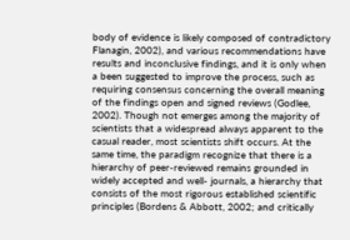body of evidence is likely composed of contradictory Flanagin, 2002), and various recommendations have results and inconclusive findings, and it is only when a been suggested to improve the process, such as requiring consensus concerning the overall meaning of the findings open and signed reviews (Godlee, 2002). Though not emerges among the majority of scientists that a widespread always apparent to the casual reader, most scientists shift occurs. At the same time, the paradigm recognize that there is a hierarchy of peer-reviewed remains grounded in widely accepted and well- journals, a hierarchy that consists of the most rigorous established scientific principles (Bordens & Abbott, 2002; and critically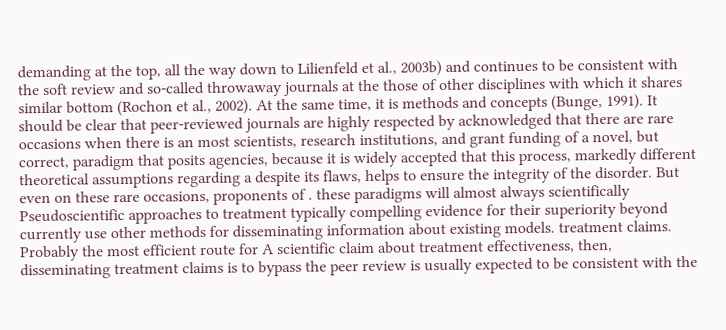demanding at the top, all the way down to Lilienfeld et al., 2003b) and continues to be consistent with the soft review and so-called throwaway journals at the those of other disciplines with which it shares similar bottom (Rochon et al., 2002). At the same time, it is methods and concepts (Bunge, 1991). It should be clear that peer-reviewed journals are highly respected by acknowledged that there are rare occasions when there is an most scientists, research institutions, and grant funding of a novel, but correct, paradigm that posits agencies, because it is widely accepted that this process, markedly different theoretical assumptions regarding a despite its flaws, helps to ensure the integrity of the disorder. But even on these rare occasions, proponents of . these paradigms will almost always scientifically Pseudoscientific approaches to treatment typically compelling evidence for their superiority beyond currently use other methods for disseminating information about existing models. treatment claims. Probably the most efficient route for A scientific claim about treatment effectiveness, then, disseminating treatment claims is to bypass the peer review is usually expected to be consistent with the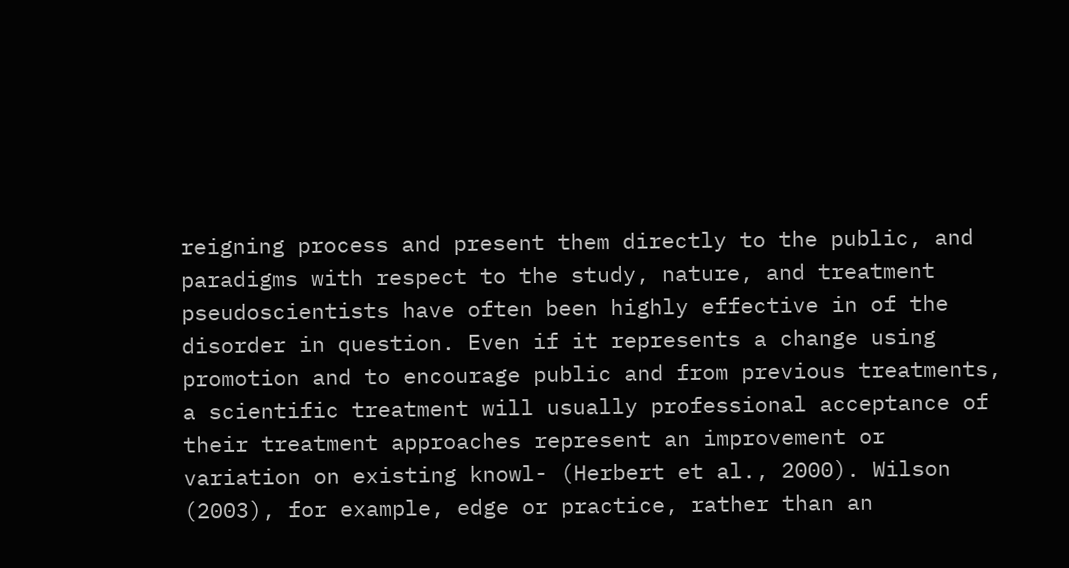reigning process and present them directly to the public, and paradigms with respect to the study, nature, and treatment pseudoscientists have often been highly effective in of the disorder in question. Even if it represents a change using promotion and to encourage public and from previous treatments, a scientific treatment will usually professional acceptance of their treatment approaches represent an improvement or variation on existing knowl- (Herbert et al., 2000). Wilson (2003), for example, edge or practice, rather than an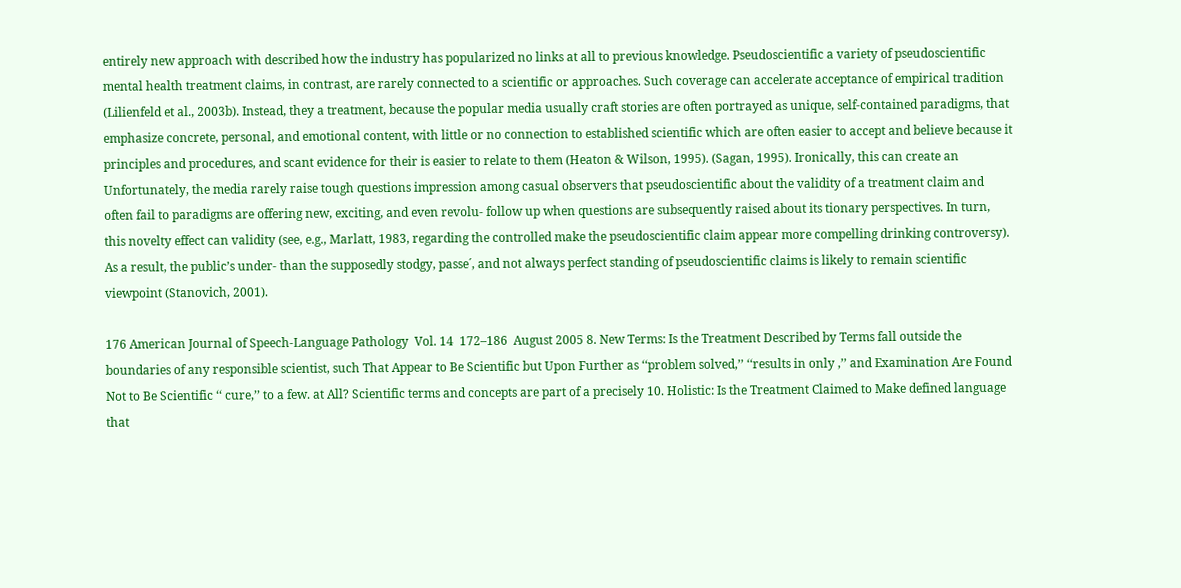entirely new approach with described how the industry has popularized no links at all to previous knowledge. Pseudoscientific a variety of pseudoscientific mental health treatment claims, in contrast, are rarely connected to a scientific or approaches. Such coverage can accelerate acceptance of empirical tradition (Lilienfeld et al., 2003b). Instead, they a treatment, because the popular media usually craft stories are often portrayed as unique, self-contained paradigms, that emphasize concrete, personal, and emotional content, with little or no connection to established scientific which are often easier to accept and believe because it principles and procedures, and scant evidence for their is easier to relate to them (Heaton & Wilson, 1995). (Sagan, 1995). Ironically, this can create an Unfortunately, the media rarely raise tough questions impression among casual observers that pseudoscientific about the validity of a treatment claim and often fail to paradigms are offering new, exciting, and even revolu- follow up when questions are subsequently raised about its tionary perspectives. In turn, this novelty effect can validity (see, e.g., Marlatt, 1983, regarding the controlled make the pseudoscientific claim appear more compelling drinking controversy). As a result, the public’s under- than the supposedly stodgy, passe´, and not always perfect standing of pseudoscientific claims is likely to remain scientific viewpoint (Stanovich, 2001).

176 American Journal of Speech-Language Pathology  Vol. 14  172–186  August 2005 8. New Terms: Is the Treatment Described by Terms fall outside the boundaries of any responsible scientist, such That Appear to Be Scientific but Upon Further as ‘‘problem solved,’’ ‘‘results in only ,’’ and Examination Are Found Not to Be Scientific ‘‘ cure,’’ to a few. at All? Scientific terms and concepts are part of a precisely 10. Holistic: Is the Treatment Claimed to Make defined language that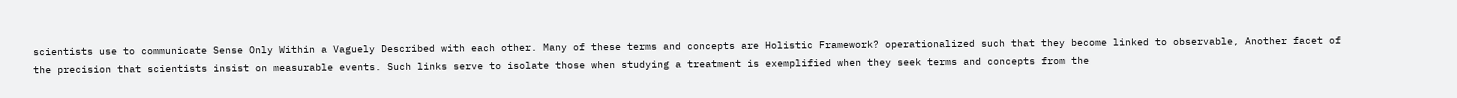scientists use to communicate Sense Only Within a Vaguely Described with each other. Many of these terms and concepts are Holistic Framework? operationalized such that they become linked to observable, Another facet of the precision that scientists insist on measurable events. Such links serve to isolate those when studying a treatment is exemplified when they seek terms and concepts from the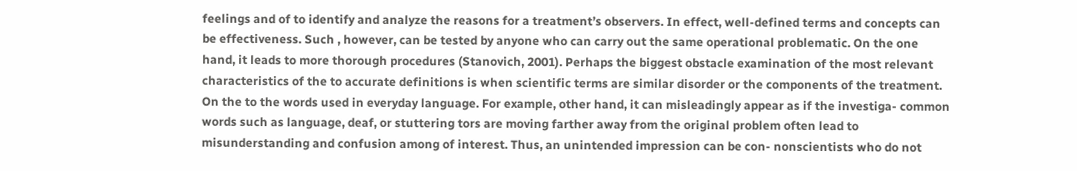feelings and of to identify and analyze the reasons for a treatment’s observers. In effect, well-defined terms and concepts can be effectiveness. Such , however, can be tested by anyone who can carry out the same operational problematic. On the one hand, it leads to more thorough procedures (Stanovich, 2001). Perhaps the biggest obstacle examination of the most relevant characteristics of the to accurate definitions is when scientific terms are similar disorder or the components of the treatment. On the to the words used in everyday language. For example, other hand, it can misleadingly appear as if the investiga- common words such as language, deaf, or stuttering tors are moving farther away from the original problem often lead to misunderstanding and confusion among of interest. Thus, an unintended impression can be con- nonscientists who do not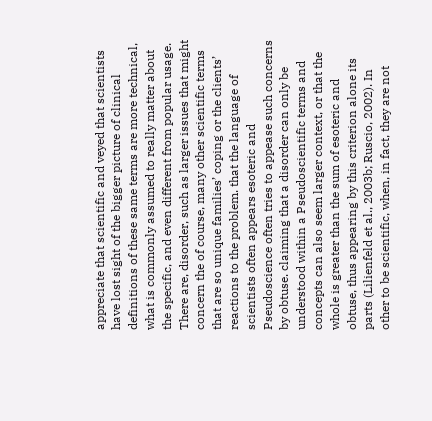appreciate that scientific and veyed that scientists have lost sight of the bigger picture of clinical definitions of these same terms are more technical, what is commonly assumed to really matter about the specific, and even different from popular usage. There are, disorder, such as larger issues that might concern the of course, many other scientific terms that are so unique families’ coping or the clients’ reactions to the problem. that the language of scientists often appears esoteric and Pseudoscience often tries to appease such concerns by obtuse. claiming that a disorder can only be understood within a Pseudoscientific terms and concepts can also seem larger context, or that the whole is greater than the sum of esoteric and obtuse, thus appearing by this criterion alone its parts (Lilienfeld et al., 2003b; Ruscio, 2002). In other to be scientific, when, in fact, they are not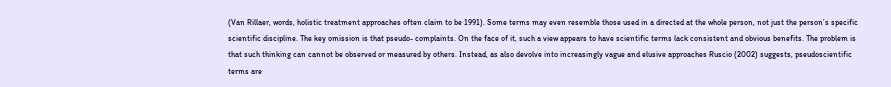(Van Rillaer, words, holistic treatment approaches often claim to be 1991). Some terms may even resemble those used in a directed at the whole person, not just the person’s specific scientific discipline. The key omission is that pseudo- complaints. On the face of it, such a view appears to have scientific terms lack consistent and obvious benefits. The problem is that such thinking can cannot be observed or measured by others. Instead, as also devolve into increasingly vague and elusive approaches Ruscio (2002) suggests, pseudoscientific terms are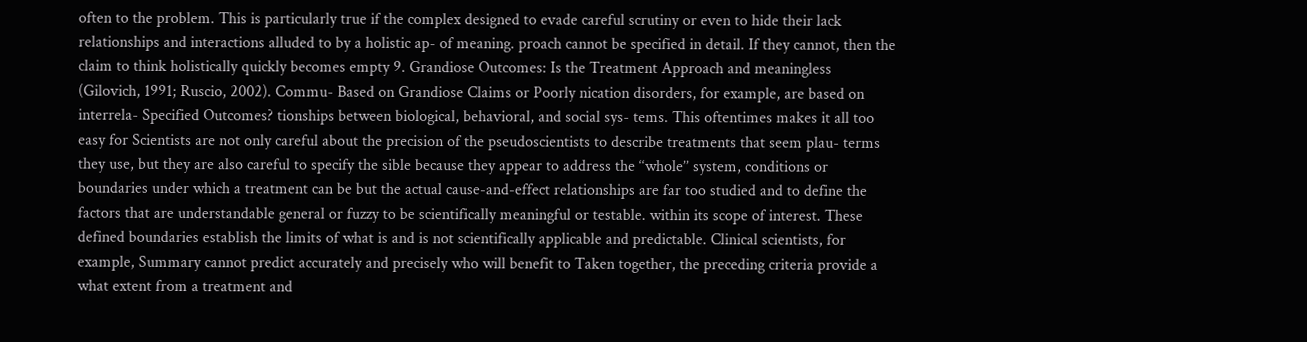often to the problem. This is particularly true if the complex designed to evade careful scrutiny or even to hide their lack relationships and interactions alluded to by a holistic ap- of meaning. proach cannot be specified in detail. If they cannot, then the claim to think holistically quickly becomes empty 9. Grandiose Outcomes: Is the Treatment Approach and meaningless (Gilovich, 1991; Ruscio, 2002). Commu- Based on Grandiose Claims or Poorly nication disorders, for example, are based on interrela- Specified Outcomes? tionships between biological, behavioral, and social sys- tems. This oftentimes makes it all too easy for Scientists are not only careful about the precision of the pseudoscientists to describe treatments that seem plau- terms they use, but they are also careful to specify the sible because they appear to address the ‘‘whole’’ system, conditions or boundaries under which a treatment can be but the actual cause-and-effect relationships are far too studied and to define the factors that are understandable general or fuzzy to be scientifically meaningful or testable. within its scope of interest. These defined boundaries establish the limits of what is and is not scientifically applicable and predictable. Clinical scientists, for example, Summary cannot predict accurately and precisely who will benefit to Taken together, the preceding criteria provide a what extent from a treatment and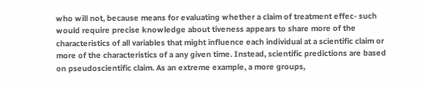who will not, because means for evaluating whether a claim of treatment effec- such would require precise knowledge about tiveness appears to share more of the characteristics of all variables that might influence each individual at a scientific claim or more of the characteristics of a any given time. Instead, scientific predictions are based on pseudoscientific claim. As an extreme example, a more groups,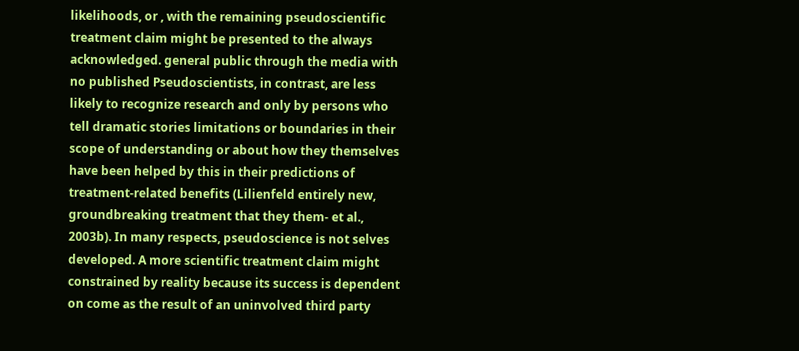likelihoods, or , with the remaining pseudoscientific treatment claim might be presented to the always acknowledged. general public through the media with no published Pseudoscientists, in contrast, are less likely to recognize research and only by persons who tell dramatic stories limitations or boundaries in their scope of understanding or about how they themselves have been helped by this in their predictions of treatment-related benefits (Lilienfeld entirely new, groundbreaking treatment that they them- et al., 2003b). In many respects, pseudoscience is not selves developed. A more scientific treatment claim might constrained by reality because its success is dependent on come as the result of an uninvolved third party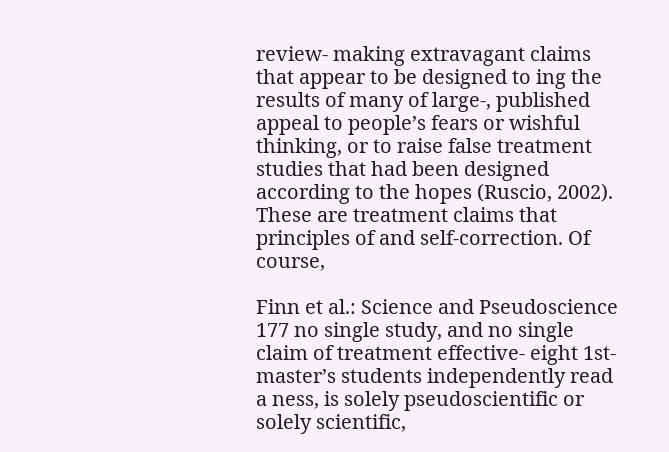review- making extravagant claims that appear to be designed to ing the results of many of large-, published appeal to people’s fears or wishful thinking, or to raise false treatment studies that had been designed according to the hopes (Ruscio, 2002). These are treatment claims that principles of and self-correction. Of course,

Finn et al.: Science and Pseudoscience 177 no single study, and no single claim of treatment effective- eight 1st- master’s students independently read a ness, is solely pseudoscientific or solely scientific,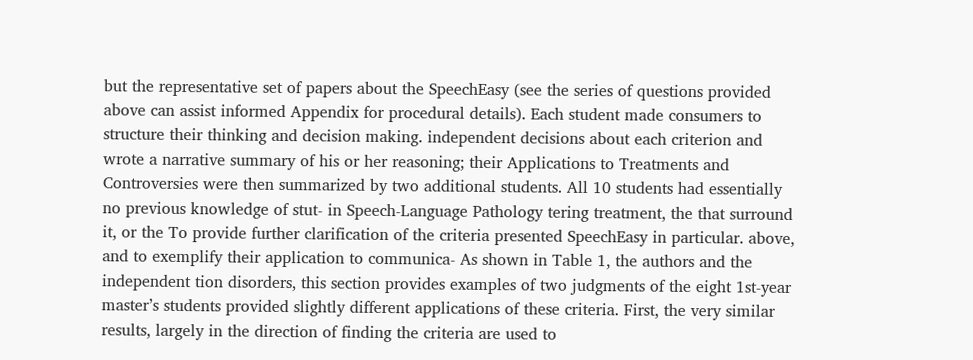but the representative set of papers about the SpeechEasy (see the series of questions provided above can assist informed Appendix for procedural details). Each student made consumers to structure their thinking and decision making. independent decisions about each criterion and wrote a narrative summary of his or her reasoning; their Applications to Treatments and Controversies were then summarized by two additional students. All 10 students had essentially no previous knowledge of stut- in Speech-Language Pathology tering treatment, the that surround it, or the To provide further clarification of the criteria presented SpeechEasy in particular. above, and to exemplify their application to communica- As shown in Table 1, the authors and the independent tion disorders, this section provides examples of two judgments of the eight 1st-year master’s students provided slightly different applications of these criteria. First, the very similar results, largely in the direction of finding the criteria are used to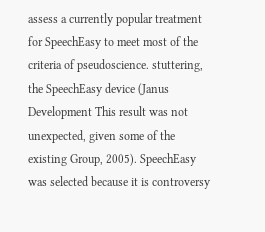assess a currently popular treatment for SpeechEasy to meet most of the criteria of pseudoscience. stuttering, the SpeechEasy device (Janus Development This result was not unexpected, given some of the existing Group, 2005). SpeechEasy was selected because it is controversy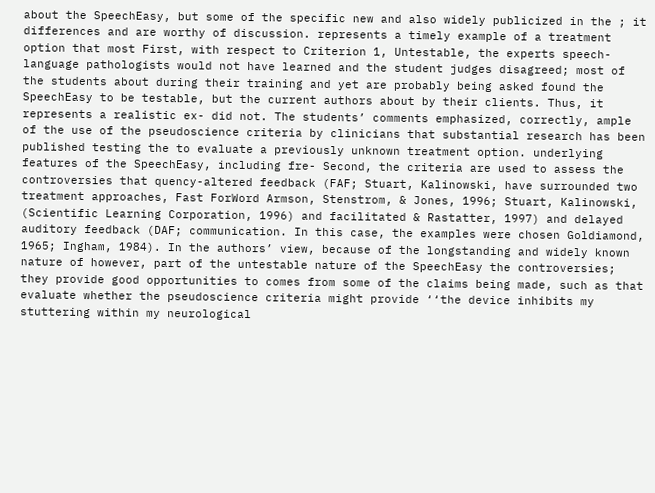about the SpeechEasy, but some of the specific new and also widely publicized in the ; it differences and are worthy of discussion. represents a timely example of a treatment option that most First, with respect to Criterion 1, Untestable, the experts speech-language pathologists would not have learned and the student judges disagreed; most of the students about during their training and yet are probably being asked found the SpeechEasy to be testable, but the current authors about by their clients. Thus, it represents a realistic ex- did not. The students’ comments emphasized, correctly, ample of the use of the pseudoscience criteria by clinicians that substantial research has been published testing the to evaluate a previously unknown treatment option. underlying features of the SpeechEasy, including fre- Second, the criteria are used to assess the controversies that quency-altered feedback (FAF; Stuart, Kalinowski, have surrounded two treatment approaches, Fast ForWord Armson, Stenstrom, & Jones, 1996; Stuart, Kalinowski, (Scientific Learning Corporation, 1996) and facilitated & Rastatter, 1997) and delayed auditory feedback (DAF; communication. In this case, the examples were chosen Goldiamond, 1965; Ingham, 1984). In the authors’ view, because of the longstanding and widely known nature of however, part of the untestable nature of the SpeechEasy the controversies; they provide good opportunities to comes from some of the claims being made, such as that evaluate whether the pseudoscience criteria might provide ‘‘the device inhibits my stuttering within my neurological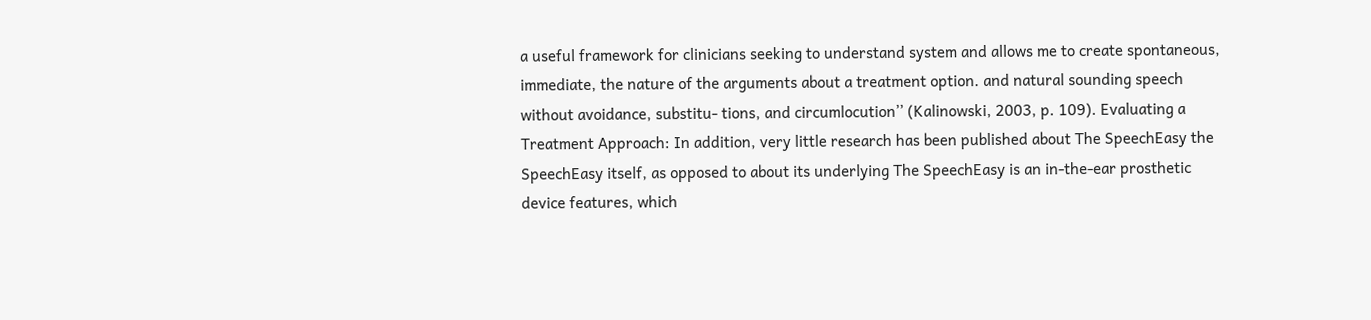a useful framework for clinicians seeking to understand system and allows me to create spontaneous, immediate, the nature of the arguments about a treatment option. and natural sounding speech without avoidance, substitu- tions, and circumlocution’’ (Kalinowski, 2003, p. 109). Evaluating a Treatment Approach: In addition, very little research has been published about The SpeechEasy the SpeechEasy itself, as opposed to about its underlying The SpeechEasy is an in-the-ear prosthetic device features, which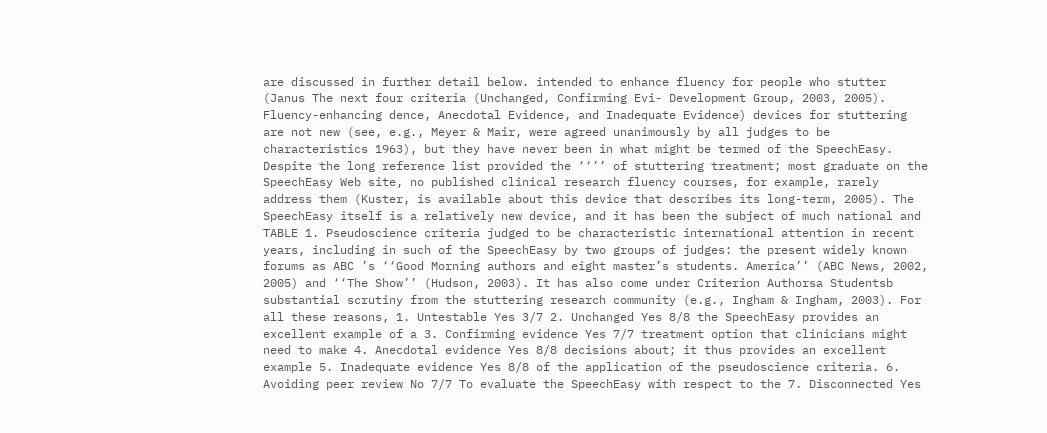are discussed in further detail below. intended to enhance fluency for people who stutter (Janus The next four criteria (Unchanged, Confirming Evi- Development Group, 2003, 2005). Fluency-enhancing dence, Anecdotal Evidence, and Inadequate Evidence) devices for stuttering are not new (see, e.g., Meyer & Mair, were agreed unanimously by all judges to be characteristics 1963), but they have never been in what might be termed of the SpeechEasy. Despite the long reference list provided the ‘‘’’ of stuttering treatment; most graduate on the SpeechEasy Web site, no published clinical research fluency courses, for example, rarely address them (Kuster, is available about this device that describes its long-term, 2005). The SpeechEasy itself is a relatively new device, and it has been the subject of much national and TABLE 1. Pseudoscience criteria judged to be characteristic international attention in recent years, including in such of the SpeechEasy by two groups of judges: the present widely known forums as ABC ’s ‘‘Good Morning authors and eight master’s students. America’’ (ABC News, 2002, 2005) and ‘‘The Show’’ (Hudson, 2003). It has also come under Criterion Authorsa Studentsb substantial scrutiny from the stuttering research community (e.g., Ingham & Ingham, 2003). For all these reasons, 1. Untestable Yes 3/7 2. Unchanged Yes 8/8 the SpeechEasy provides an excellent example of a 3. Confirming evidence Yes 7/7 treatment option that clinicians might need to make 4. Anecdotal evidence Yes 8/8 decisions about; it thus provides an excellent example 5. Inadequate evidence Yes 8/8 of the application of the pseudoscience criteria. 6. Avoiding peer review No 7/7 To evaluate the SpeechEasy with respect to the 7. Disconnected Yes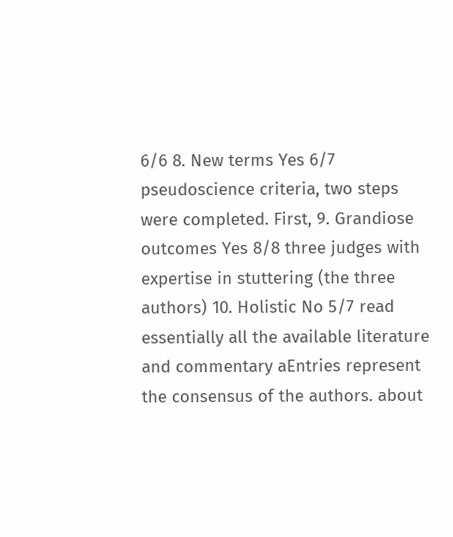6/6 8. New terms Yes 6/7 pseudoscience criteria, two steps were completed. First, 9. Grandiose outcomes Yes 8/8 three judges with expertise in stuttering (the three authors) 10. Holistic No 5/7 read essentially all the available literature and commentary aEntries represent the consensus of the authors. about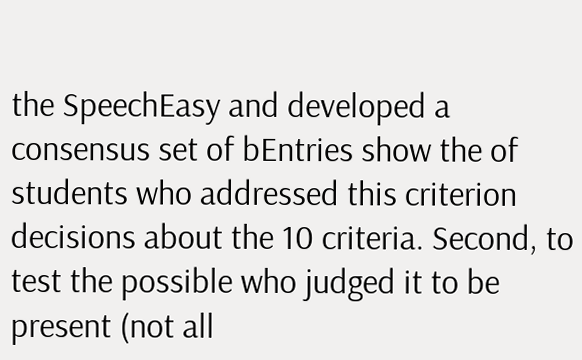the SpeechEasy and developed a consensus set of bEntries show the of students who addressed this criterion decisions about the 10 criteria. Second, to test the possible who judged it to be present (not all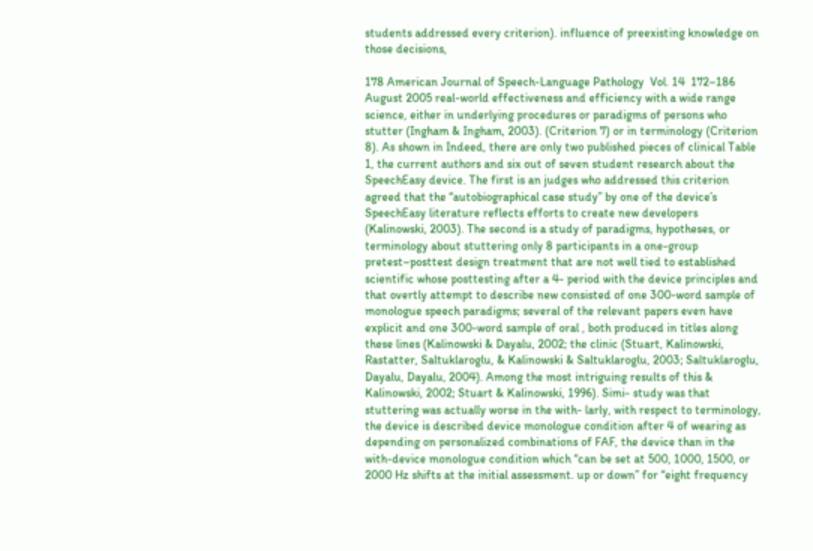students addressed every criterion). influence of preexisting knowledge on those decisions,

178 American Journal of Speech-Language Pathology  Vol. 14  172–186  August 2005 real-world effectiveness and efficiency with a wide range science, either in underlying procedures or paradigms of persons who stutter (Ingham & Ingham, 2003). (Criterion 7) or in terminology (Criterion 8). As shown in Indeed, there are only two published pieces of clinical Table 1, the current authors and six out of seven student research about the SpeechEasy device. The first is an judges who addressed this criterion agreed that the ‘‘autobiographical case study’’ by one of the device’s SpeechEasy literature reflects efforts to create new developers (Kalinowski, 2003). The second is a study of paradigms, hypotheses, or terminology about stuttering only 8 participants in a one-group pretest–posttest design treatment that are not well tied to established scientific whose posttesting after a 4- period with the device principles and that overtly attempt to describe new consisted of one 300-word sample of monologue speech paradigms; several of the relevant papers even have explicit and one 300-word sample of oral , both produced in titles along these lines (Kalinowski & Dayalu, 2002; the clinic (Stuart, Kalinowski, Rastatter, Saltuklaroglu, & Kalinowski & Saltuklaroglu, 2003; Saltuklaroglu, Dayalu, Dayalu, 2004). Among the most intriguing results of this & Kalinowski, 2002; Stuart & Kalinowski, 1996). Simi- study was that stuttering was actually worse in the with- larly, with respect to terminology, the device is described device monologue condition after 4 of wearing as depending on personalized combinations of FAF, the device than in the with-device monologue condition which ‘‘can be set at 500, 1000, 1500, or 2000 Hz shifts at the initial assessment. up or down’’ for ‘‘eight frequency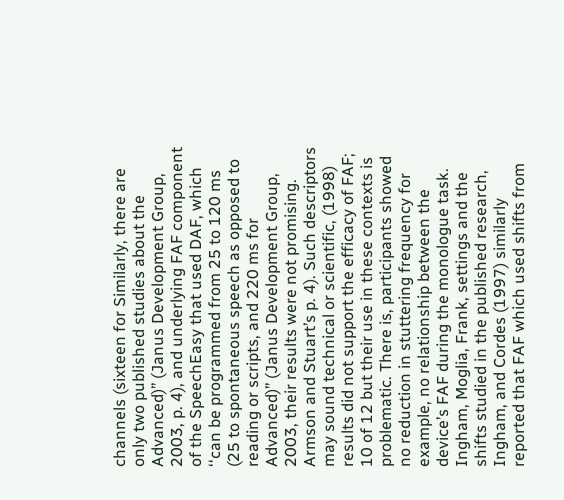channels (sixteen for Similarly, there are only two published studies about the Advanced)’’ (Janus Development Group, 2003, p. 4), and underlying FAF component of the SpeechEasy that used DAF, which ‘‘can be programmed from 25 to 120 ms (25 to spontaneous speech as opposed to reading or scripts, and 220 ms for Advanced)’’ (Janus Development Group, 2003, their results were not promising. Armson and Stuart’s p. 4). Such descriptors may sound technical or scientific, (1998) results did not support the efficacy of FAF; 10 of 12 but their use in these contexts is problematic. There is, participants showed no reduction in stuttering frequency for example, no relationship between the device’s FAF during the monologue task. Ingham, Moglia, Frank, settings and the shifts studied in the published research, Ingham, and Cordes (1997) similarly reported that FAF which used shifts from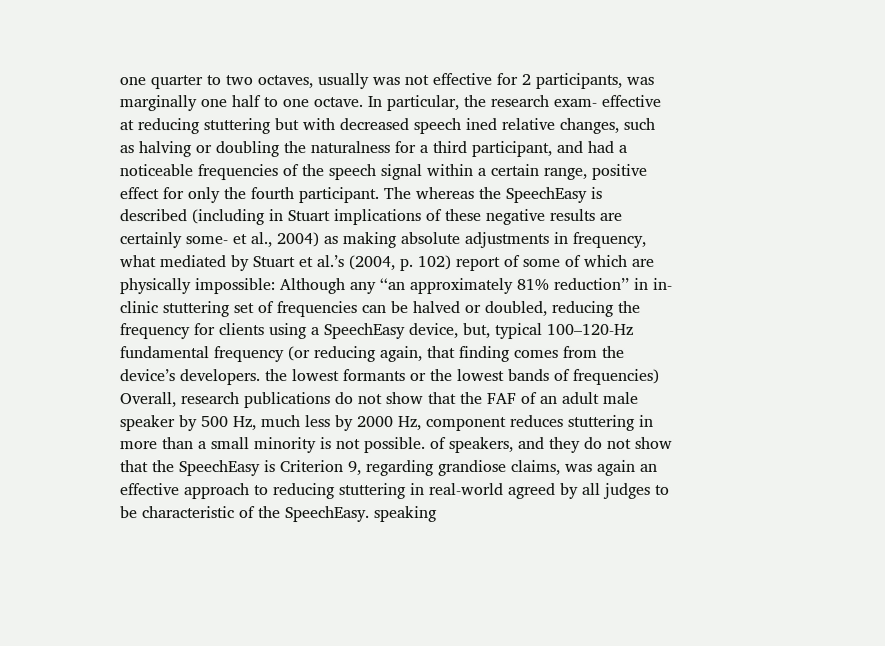one quarter to two octaves, usually was not effective for 2 participants, was marginally one half to one octave. In particular, the research exam- effective at reducing stuttering but with decreased speech ined relative changes, such as halving or doubling the naturalness for a third participant, and had a noticeable frequencies of the speech signal within a certain range, positive effect for only the fourth participant. The whereas the SpeechEasy is described (including in Stuart implications of these negative results are certainly some- et al., 2004) as making absolute adjustments in frequency, what mediated by Stuart et al.’s (2004, p. 102) report of some of which are physically impossible: Although any ‘‘an approximately 81% reduction’’ in in-clinic stuttering set of frequencies can be halved or doubled, reducing the frequency for clients using a SpeechEasy device, but, typical 100–120-Hz fundamental frequency (or reducing again, that finding comes from the device’s developers. the lowest formants or the lowest bands of frequencies) Overall, research publications do not show that the FAF of an adult male speaker by 500 Hz, much less by 2000 Hz, component reduces stuttering in more than a small minority is not possible. of speakers, and they do not show that the SpeechEasy is Criterion 9, regarding grandiose claims, was again an effective approach to reducing stuttering in real-world agreed by all judges to be characteristic of the SpeechEasy. speaking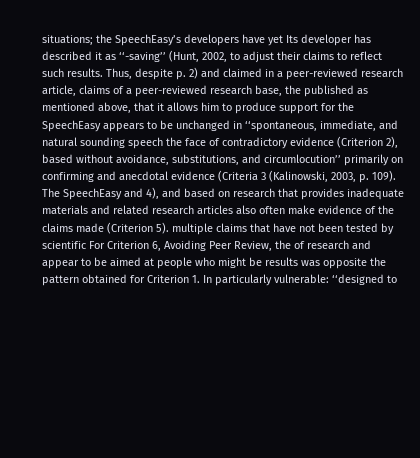situations; the SpeechEasy’s developers have yet Its developer has described it as ‘‘-saving’’ (Hunt, 2002, to adjust their claims to reflect such results. Thus, despite p. 2) and claimed in a peer-reviewed research article, claims of a peer-reviewed research base, the published as mentioned above, that it allows him to produce support for the SpeechEasy appears to be unchanged in ‘‘spontaneous, immediate, and natural sounding speech the face of contradictory evidence (Criterion 2), based without avoidance, substitutions, and circumlocution’’ primarily on confirming and anecdotal evidence (Criteria 3 (Kalinowski, 2003, p. 109). The SpeechEasy and 4), and based on research that provides inadequate materials and related research articles also often make evidence of the claims made (Criterion 5). multiple claims that have not been tested by scientific For Criterion 6, Avoiding Peer Review, the of research and appear to be aimed at people who might be results was opposite the pattern obtained for Criterion 1. In particularly vulnerable: ‘‘designed to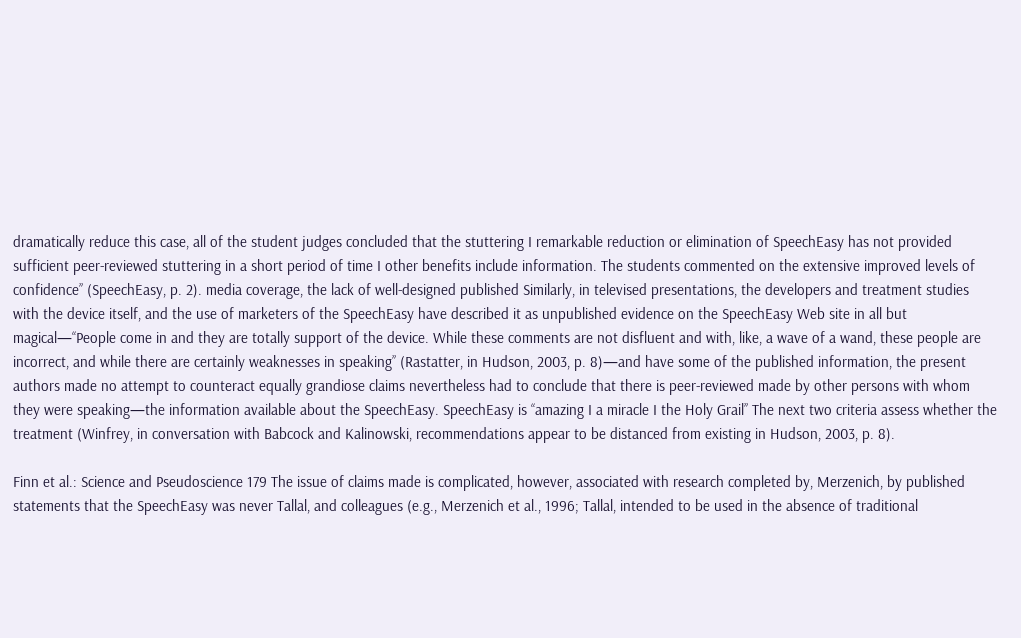dramatically reduce this case, all of the student judges concluded that the stuttering I remarkable reduction or elimination of SpeechEasy has not provided sufficient peer-reviewed stuttering in a short period of time I other benefits include information. The students commented on the extensive improved levels of confidence’’ (SpeechEasy, p. 2). media coverage, the lack of well-designed published Similarly, in televised presentations, the developers and treatment studies with the device itself, and the use of marketers of the SpeechEasy have described it as unpublished evidence on the SpeechEasy Web site in all but magical—‘‘People come in and they are totally support of the device. While these comments are not disfluent and with, like, a wave of a wand, these people are incorrect, and while there are certainly weaknesses in speaking’’ (Rastatter, in Hudson, 2003, p. 8)—and have some of the published information, the present authors made no attempt to counteract equally grandiose claims nevertheless had to conclude that there is peer-reviewed made by other persons with whom they were speaking—the information available about the SpeechEasy. SpeechEasy is ‘‘amazing I a miracle I the Holy Grail’’ The next two criteria assess whether the treatment (Winfrey, in conversation with Babcock and Kalinowski, recommendations appear to be distanced from existing in Hudson, 2003, p. 8).

Finn et al.: Science and Pseudoscience 179 The issue of claims made is complicated, however, associated with research completed by, Merzenich, by published statements that the SpeechEasy was never Tallal, and colleagues (e.g., Merzenich et al., 1996; Tallal, intended to be used in the absence of traditional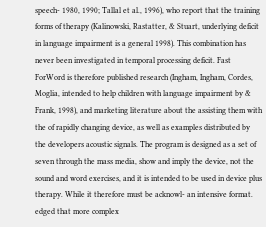speech- 1980, 1990; Tallal et al., 1996), who report that the training forms of therapy (Kalinowski, Rastatter, & Stuart, underlying deficit in language impairment is a general 1998). This combination has never been investigated in temporal processing deficit. Fast ForWord is therefore published research (Ingham, Ingham, Cordes, Moglia, intended to help children with language impairment by & Frank, 1998), and marketing literature about the assisting them with the of rapidly changing device, as well as examples distributed by the developers acoustic signals. The program is designed as a set of seven through the mass media, show and imply the device, not the sound and word exercises, and it is intended to be used in device plus therapy. While it therefore must be acknowl- an intensive format. edged that more complex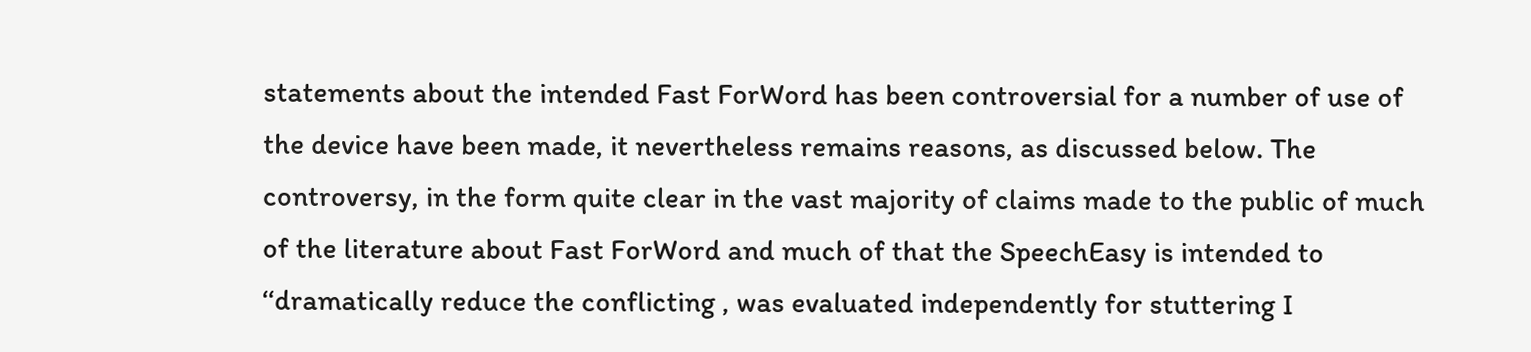statements about the intended Fast ForWord has been controversial for a number of use of the device have been made, it nevertheless remains reasons, as discussed below. The controversy, in the form quite clear in the vast majority of claims made to the public of much of the literature about Fast ForWord and much of that the SpeechEasy is intended to ‘‘dramatically reduce the conflicting , was evaluated independently for stuttering I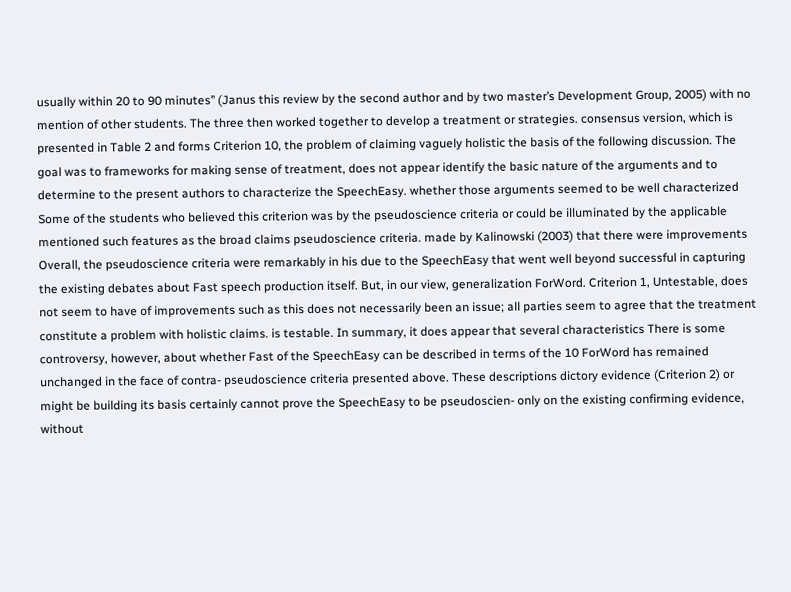usually within 20 to 90 minutes’’ (Janus this review by the second author and by two master’s Development Group, 2005) with no mention of other students. The three then worked together to develop a treatment or strategies. consensus version, which is presented in Table 2 and forms Criterion 10, the problem of claiming vaguely holistic the basis of the following discussion. The goal was to frameworks for making sense of treatment, does not appear identify the basic nature of the arguments and to determine to the present authors to characterize the SpeechEasy. whether those arguments seemed to be well characterized Some of the students who believed this criterion was by the pseudoscience criteria or could be illuminated by the applicable mentioned such features as the broad claims pseudoscience criteria. made by Kalinowski (2003) that there were improvements Overall, the pseudoscience criteria were remarkably in his due to the SpeechEasy that went well beyond successful in capturing the existing debates about Fast speech production itself. But, in our view, generalization ForWord. Criterion 1, Untestable, does not seem to have of improvements such as this does not necessarily been an issue; all parties seem to agree that the treatment constitute a problem with holistic claims. is testable. In summary, it does appear that several characteristics There is some controversy, however, about whether Fast of the SpeechEasy can be described in terms of the 10 ForWord has remained unchanged in the face of contra- pseudoscience criteria presented above. These descriptions dictory evidence (Criterion 2) or might be building its basis certainly cannot prove the SpeechEasy to be pseudoscien- only on the existing confirming evidence, without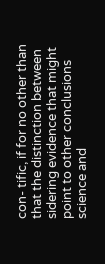con- tific, if for no other than that the distinction between sidering evidence that might point to other conclusions science and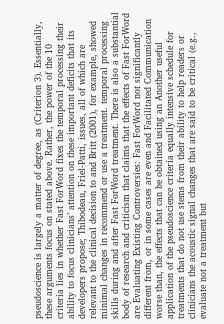pseudoscience is largely a matter of degree, as (Criterion 3). Essentially, these arguments focus on stated above. Rather, the power of the 10 criteria lies in whether Fast ForWord fixes the temporal processing their ability to focus clinicians’ attention on these important deficits that its developers propose; Thibodeau, Friel-Patti, issues, all of which are relevant to the clinical decision to and Britt (2001), for example, showed minimal changes in recommend or use a treatment. temporal processing skills during and after Fast ForWord treatment. There is also a substantial body of research and criticism that claims that the effects of Fast ForWord are Evaluating Existing Controversies: Fast ForWord not significantly different from, or in some cases are even and Facilitated Communication worse than, the effects that can be obtained using an Another useful application of the pseudoscience criteria equally intensive schedule for treatments that do not use stems from their ability to help readers or clinicians the acoustic signal changes that are said to be critical (e.g., evaluate not a treatment but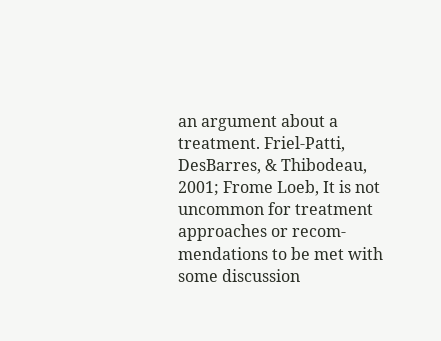an argument about a treatment. Friel-Patti, DesBarres, & Thibodeau, 2001; Frome Loeb, It is not uncommon for treatment approaches or recom- mendations to be met with some discussion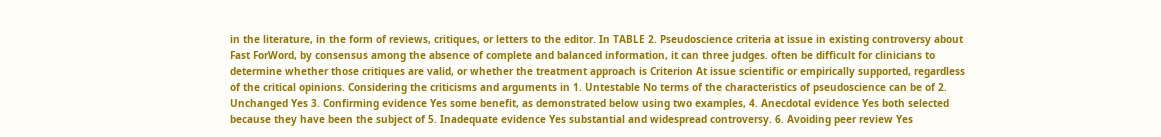in the literature, in the form of reviews, critiques, or letters to the editor. In TABLE 2. Pseudoscience criteria at issue in existing controversy about Fast ForWord, by consensus among the absence of complete and balanced information, it can three judges. often be difficult for clinicians to determine whether those critiques are valid, or whether the treatment approach is Criterion At issue scientific or empirically supported, regardless of the critical opinions. Considering the criticisms and arguments in 1. Untestable No terms of the characteristics of pseudoscience can be of 2. Unchanged Yes 3. Confirming evidence Yes some benefit, as demonstrated below using two examples, 4. Anecdotal evidence Yes both selected because they have been the subject of 5. Inadequate evidence Yes substantial and widespread controversy. 6. Avoiding peer review Yes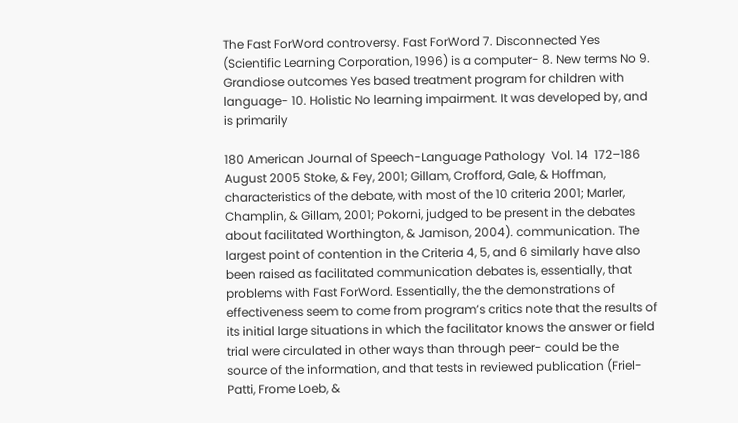The Fast ForWord controversy. Fast ForWord 7. Disconnected Yes (Scientific Learning Corporation, 1996) is a computer- 8. New terms No 9. Grandiose outcomes Yes based treatment program for children with language- 10. Holistic No learning impairment. It was developed by, and is primarily

180 American Journal of Speech-Language Pathology  Vol. 14  172–186  August 2005 Stoke, & Fey, 2001; Gillam, Crofford, Gale, & Hoffman, characteristics of the debate, with most of the 10 criteria 2001; Marler, Champlin, & Gillam, 2001; Pokorni, judged to be present in the debates about facilitated Worthington, & Jamison, 2004). communication. The largest point of contention in the Criteria 4, 5, and 6 similarly have also been raised as facilitated communication debates is, essentially, that problems with Fast ForWord. Essentially, the the demonstrations of effectiveness seem to come from program’s critics note that the results of its initial large situations in which the facilitator knows the answer or field trial were circulated in other ways than through peer- could be the source of the information, and that tests in reviewed publication (Friel-Patti, Frome Loeb, &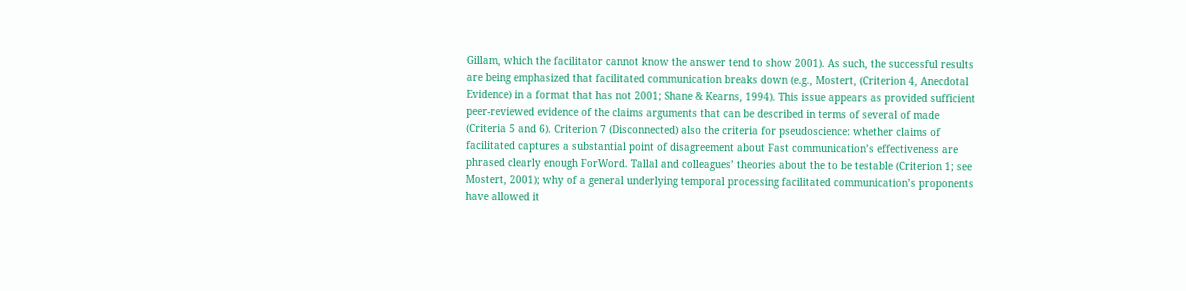Gillam, which the facilitator cannot know the answer tend to show 2001). As such, the successful results are being emphasized that facilitated communication breaks down (e.g., Mostert, (Criterion 4, Anecdotal Evidence) in a format that has not 2001; Shane & Kearns, 1994). This issue appears as provided sufficient peer-reviewed evidence of the claims arguments that can be described in terms of several of made (Criteria 5 and 6). Criterion 7 (Disconnected) also the criteria for pseudoscience: whether claims of facilitated captures a substantial point of disagreement about Fast communication’s effectiveness are phrased clearly enough ForWord. Tallal and colleagues’ theories about the to be testable (Criterion 1; see Mostert, 2001); why of a general underlying temporal processing facilitated communication’s proponents have allowed it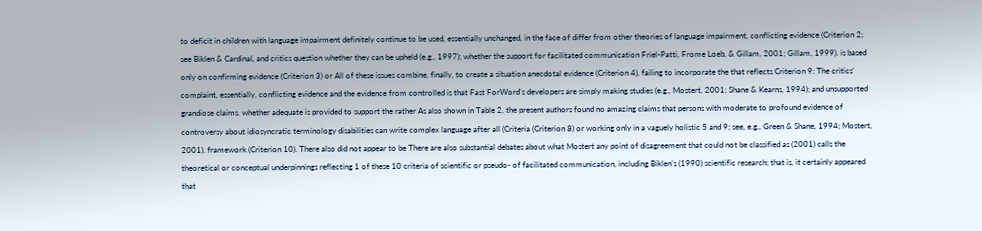to deficit in children with language impairment definitely continue to be used, essentially unchanged, in the face of differ from other theories of language impairment, conflicting evidence (Criterion 2; see Biklen & Cardinal, and critics question whether they can be upheld (e.g., 1997); whether the support for facilitated communication Friel-Patti, Frome Loeb, & Gillam, 2001; Gillam, 1999). is based only on confirming evidence (Criterion 3) or All of these issues combine, finally, to create a situation anecdotal evidence (Criterion 4), failing to incorporate the that reflects Criterion 9: The critics’ complaint, essentially, conflicting evidence and the evidence from controlled is that Fast ForWord’s developers are simply making studies (e.g., Mostert, 2001; Shane & Kearns, 1994); and unsupported grandiose claims. whether adequate is provided to support the rather As also shown in Table 2, the present authors found no amazing claims that persons with moderate to profound evidence of controversy about idiosyncratic terminology disabilities can write complex language after all (Criteria (Criterion 8) or working only in a vaguely holistic 5 and 9; see, e.g., Green & Shane, 1994; Mostert, 2001). framework (Criterion 10). There also did not appear to be There are also substantial debates about what Mostert any point of disagreement that could not be classified as (2001) calls the theoretical or conceptual underpinnings reflecting 1 of these 10 criteria of scientific or pseudo- of facilitated communication, including Biklen’s (1990) scientific research; that is, it certainly appeared that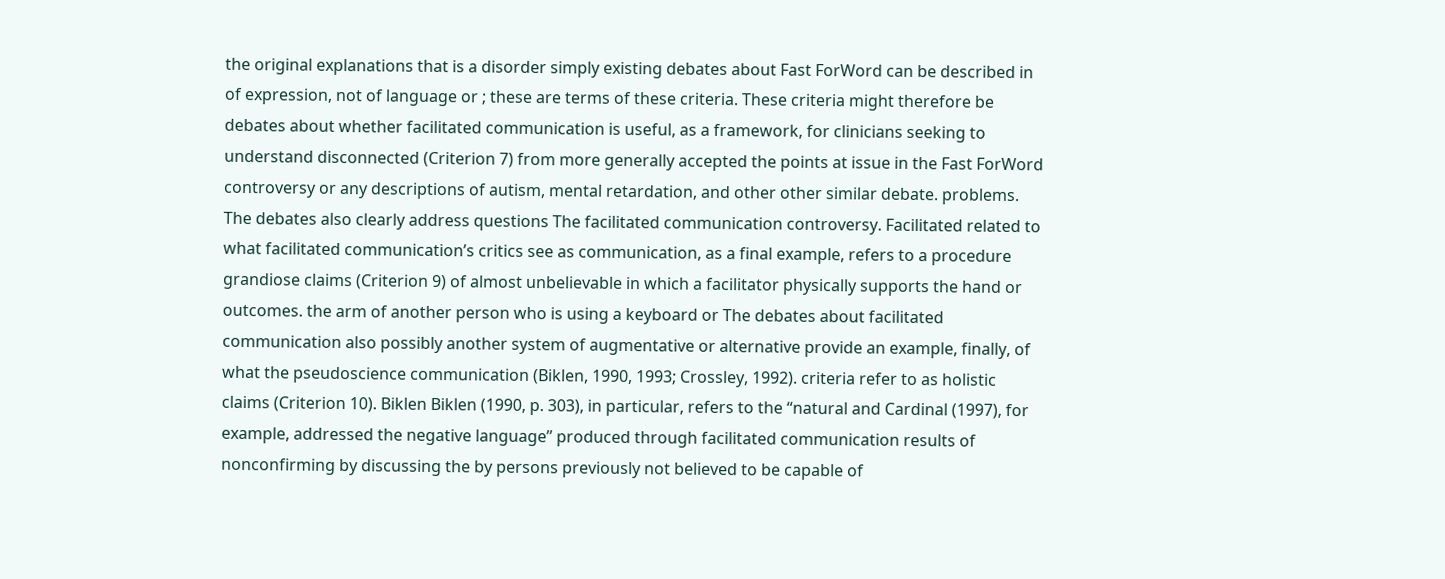the original explanations that is a disorder simply existing debates about Fast ForWord can be described in of expression, not of language or ; these are terms of these criteria. These criteria might therefore be debates about whether facilitated communication is useful, as a framework, for clinicians seeking to understand disconnected (Criterion 7) from more generally accepted the points at issue in the Fast ForWord controversy or any descriptions of autism, mental retardation, and other other similar debate. problems. The debates also clearly address questions The facilitated communication controversy. Facilitated related to what facilitated communication’s critics see as communication, as a final example, refers to a procedure grandiose claims (Criterion 9) of almost unbelievable in which a facilitator physically supports the hand or outcomes. the arm of another person who is using a keyboard or The debates about facilitated communication also possibly another system of augmentative or alternative provide an example, finally, of what the pseudoscience communication (Biklen, 1990, 1993; Crossley, 1992). criteria refer to as holistic claims (Criterion 10). Biklen Biklen (1990, p. 303), in particular, refers to the ‘‘natural and Cardinal (1997), for example, addressed the negative language’’ produced through facilitated communication results of nonconfirming by discussing the by persons previously not believed to be capable of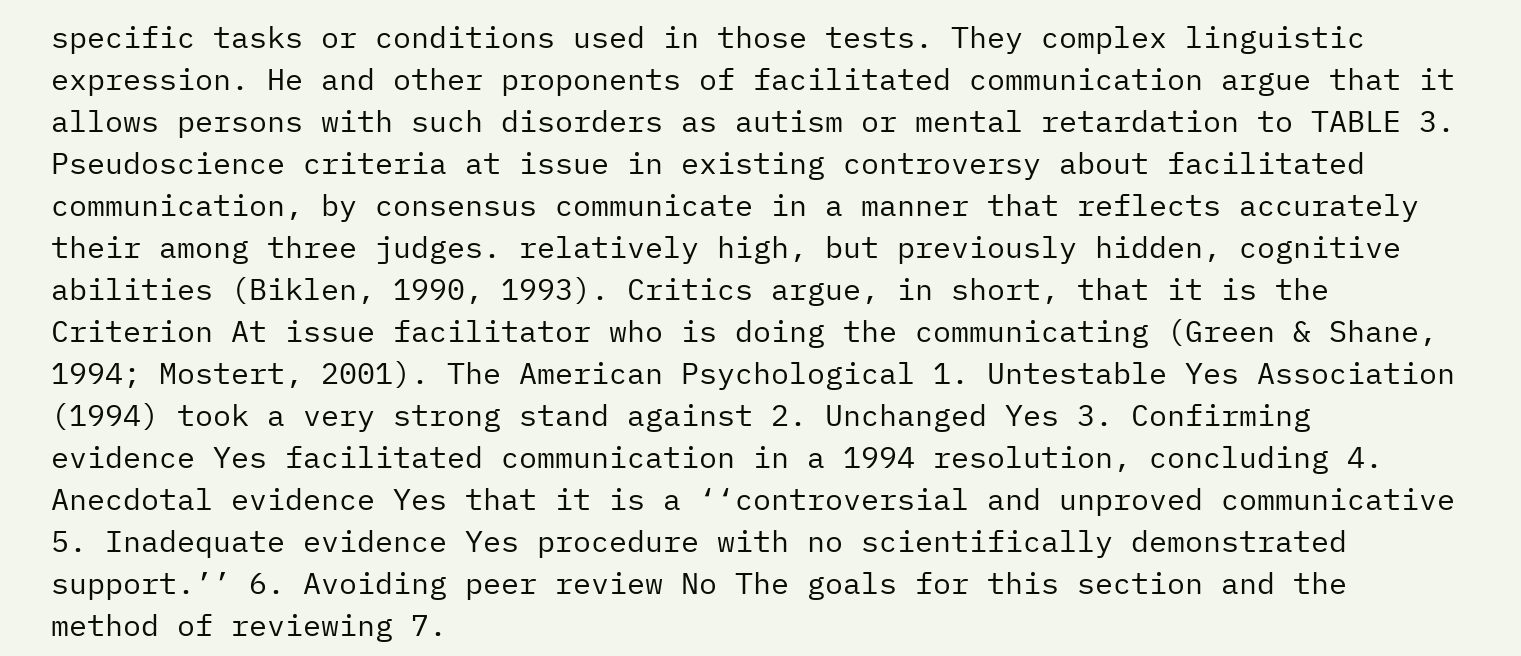specific tasks or conditions used in those tests. They complex linguistic expression. He and other proponents of facilitated communication argue that it allows persons with such disorders as autism or mental retardation to TABLE 3. Pseudoscience criteria at issue in existing controversy about facilitated communication, by consensus communicate in a manner that reflects accurately their among three judges. relatively high, but previously hidden, cognitive abilities (Biklen, 1990, 1993). Critics argue, in short, that it is the Criterion At issue facilitator who is doing the communicating (Green & Shane, 1994; Mostert, 2001). The American Psychological 1. Untestable Yes Association (1994) took a very strong stand against 2. Unchanged Yes 3. Confirming evidence Yes facilitated communication in a 1994 resolution, concluding 4. Anecdotal evidence Yes that it is a ‘‘controversial and unproved communicative 5. Inadequate evidence Yes procedure with no scientifically demonstrated support.’’ 6. Avoiding peer review No The goals for this section and the method of reviewing 7.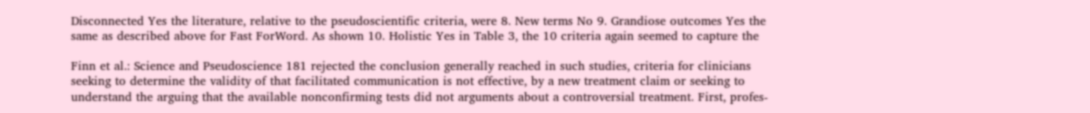Disconnected Yes the literature, relative to the pseudoscientific criteria, were 8. New terms No 9. Grandiose outcomes Yes the same as described above for Fast ForWord. As shown 10. Holistic Yes in Table 3, the 10 criteria again seemed to capture the

Finn et al.: Science and Pseudoscience 181 rejected the conclusion generally reached in such studies, criteria for clinicians seeking to determine the validity of that facilitated communication is not effective, by a new treatment claim or seeking to understand the arguing that the available nonconfirming tests did not arguments about a controversial treatment. First, profes-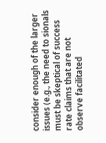consider enough of the larger issues (e.g., the need to sionals must be skeptical of success rate claims that are not observe facilitated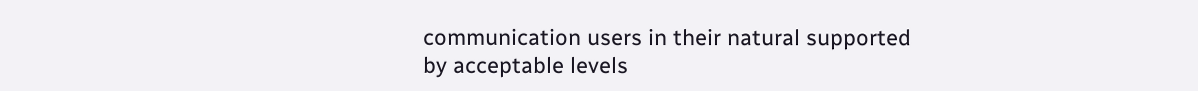communication users in their natural supported by acceptable levels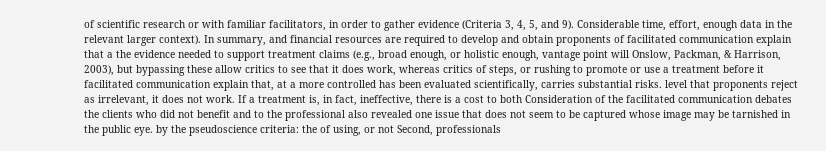of scientific research or with familiar facilitators, in order to gather evidence (Criteria 3, 4, 5, and 9). Considerable time, effort, enough data in the relevant larger context). In summary, and financial resources are required to develop and obtain proponents of facilitated communication explain that a the evidence needed to support treatment claims (e.g., broad enough, or holistic enough, vantage point will Onslow, Packman, & Harrison, 2003), but bypassing these allow critics to see that it does work, whereas critics of steps, or rushing to promote or use a treatment before it facilitated communication explain that, at a more controlled has been evaluated scientifically, carries substantial risks. level that proponents reject as irrelevant, it does not work. If a treatment is, in fact, ineffective, there is a cost to both Consideration of the facilitated communication debates the clients who did not benefit and to the professional also revealed one issue that does not seem to be captured whose image may be tarnished in the public eye. by the pseudoscience criteria: the of using, or not Second, professionals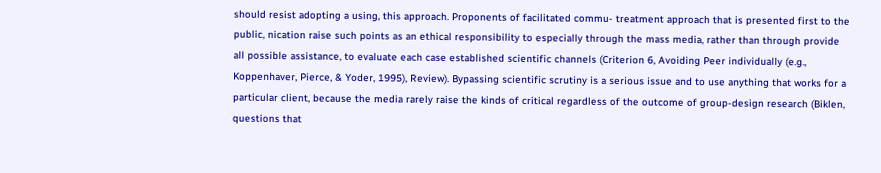should resist adopting a using, this approach. Proponents of facilitated commu- treatment approach that is presented first to the public, nication raise such points as an ethical responsibility to especially through the mass media, rather than through provide all possible assistance, to evaluate each case established scientific channels (Criterion 6, Avoiding Peer individually (e.g., Koppenhaver, Pierce, & Yoder, 1995), Review). Bypassing scientific scrutiny is a serious issue and to use anything that works for a particular client, because the media rarely raise the kinds of critical regardless of the outcome of group-design research (Biklen, questions that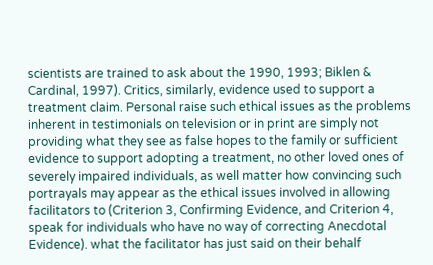scientists are trained to ask about the 1990, 1993; Biklen & Cardinal, 1997). Critics, similarly, evidence used to support a treatment claim. Personal raise such ethical issues as the problems inherent in testimonials on television or in print are simply not providing what they see as false hopes to the family or sufficient evidence to support adopting a treatment, no other loved ones of severely impaired individuals, as well matter how convincing such portrayals may appear as the ethical issues involved in allowing facilitators to (Criterion 3, Confirming Evidence, and Criterion 4, speak for individuals who have no way of correcting Anecdotal Evidence). what the facilitator has just said on their behalf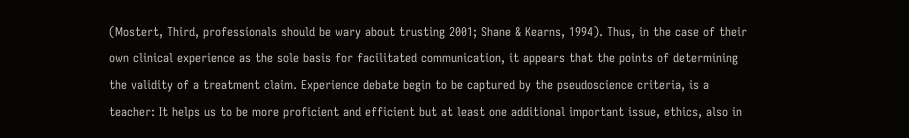(Mostert, Third, professionals should be wary about trusting 2001; Shane & Kearns, 1994). Thus, in the case of their own clinical experience as the sole basis for facilitated communication, it appears that the points of determining the validity of a treatment claim. Experience debate begin to be captured by the pseudoscience criteria, is a teacher: It helps us to be more proficient and efficient but at least one additional important issue, ethics, also in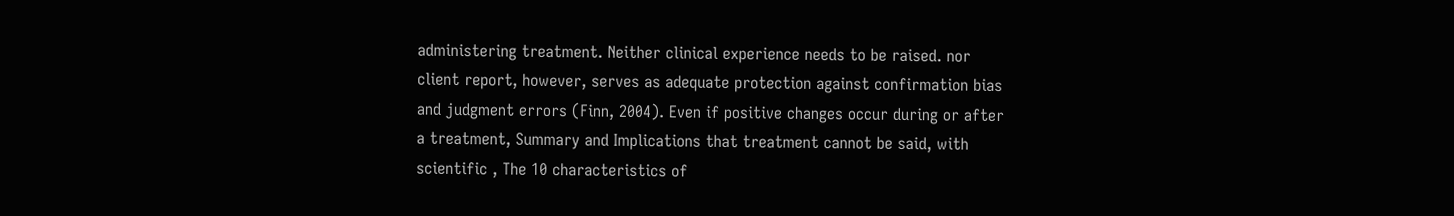administering treatment. Neither clinical experience needs to be raised. nor client report, however, serves as adequate protection against confirmation bias and judgment errors (Finn, 2004). Even if positive changes occur during or after a treatment, Summary and Implications that treatment cannot be said, with scientific , The 10 characteristics of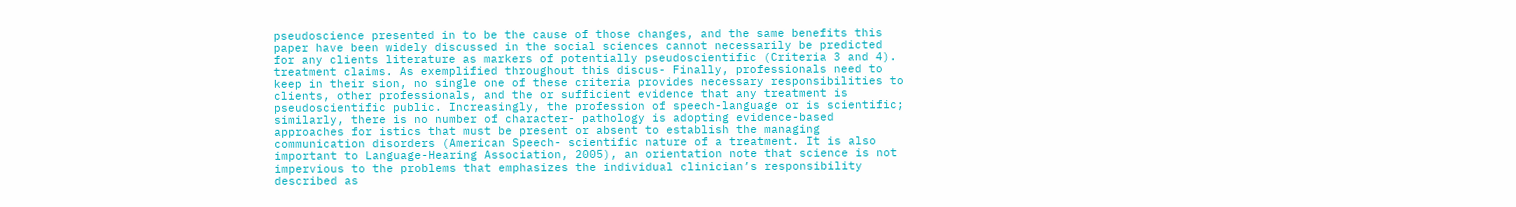pseudoscience presented in to be the cause of those changes, and the same benefits this paper have been widely discussed in the social sciences cannot necessarily be predicted for any clients literature as markers of potentially pseudoscientific (Criteria 3 and 4). treatment claims. As exemplified throughout this discus- Finally, professionals need to keep in their sion, no single one of these criteria provides necessary responsibilities to clients, other professionals, and the or sufficient evidence that any treatment is pseudoscientific public. Increasingly, the profession of speech-language or is scientific; similarly, there is no number of character- pathology is adopting evidence-based approaches for istics that must be present or absent to establish the managing communication disorders (American Speech- scientific nature of a treatment. It is also important to Language-Hearing Association, 2005), an orientation note that science is not impervious to the problems that emphasizes the individual clinician’s responsibility described as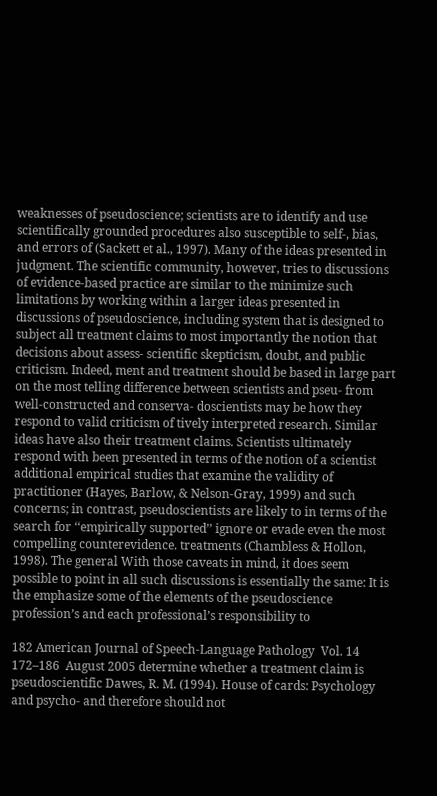weaknesses of pseudoscience; scientists are to identify and use scientifically grounded procedures also susceptible to self-, bias, and errors of (Sackett et al., 1997). Many of the ideas presented in judgment. The scientific community, however, tries to discussions of evidence-based practice are similar to the minimize such limitations by working within a larger ideas presented in discussions of pseudoscience, including system that is designed to subject all treatment claims to most importantly the notion that decisions about assess- scientific skepticism, doubt, and public criticism. Indeed, ment and treatment should be based in large part on the most telling difference between scientists and pseu- from well-constructed and conserva- doscientists may be how they respond to valid criticism of tively interpreted research. Similar ideas have also their treatment claims. Scientists ultimately respond with been presented in terms of the notion of a scientist additional empirical studies that examine the validity of practitioner (Hayes, Barlow, & Nelson-Gray, 1999) and such concerns; in contrast, pseudoscientists are likely to in terms of the search for ‘‘empirically supported’’ ignore or evade even the most compelling counterevidence. treatments (Chambless & Hollon, 1998). The general With those caveats in mind, it does seem possible to point in all such discussions is essentially the same: It is the emphasize some of the elements of the pseudoscience profession’s and each professional’s responsibility to

182 American Journal of Speech-Language Pathology  Vol. 14  172–186  August 2005 determine whether a treatment claim is pseudoscientific Dawes, R. M. (1994). House of cards: Psychology and psycho- and therefore should not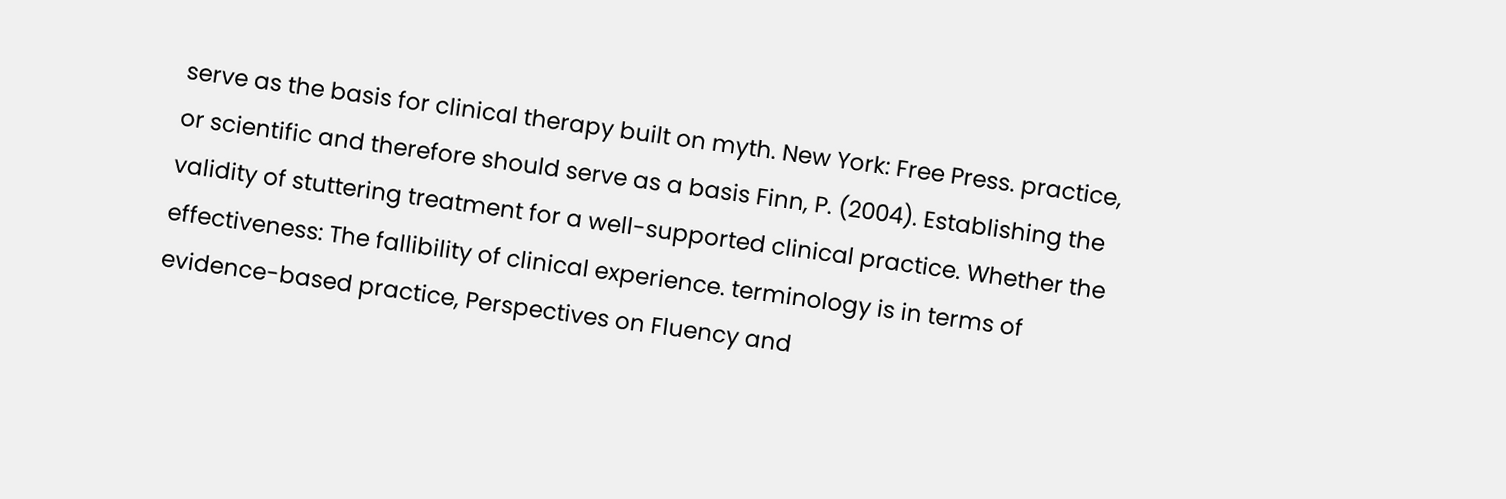serve as the basis for clinical therapy built on myth. New York: Free Press. practice, or scientific and therefore should serve as a basis Finn, P. (2004). Establishing the validity of stuttering treatment for a well-supported clinical practice. Whether the effectiveness: The fallibility of clinical experience. terminology is in terms of evidence-based practice, Perspectives on Fluency and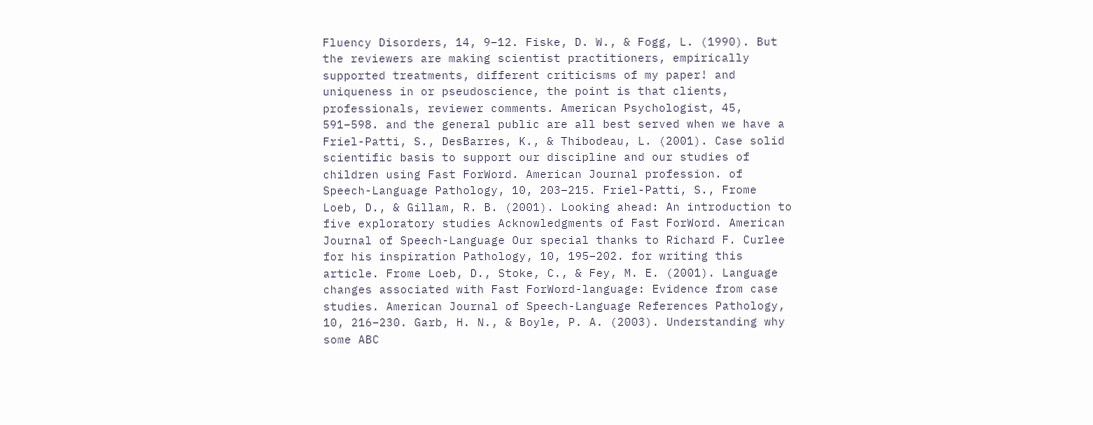Fluency Disorders, 14, 9–12. Fiske, D. W., & Fogg, L. (1990). But the reviewers are making scientist practitioners, empirically supported treatments, different criticisms of my paper! and uniqueness in or pseudoscience, the point is that clients, professionals, reviewer comments. American Psychologist, 45, 591–598. and the general public are all best served when we have a Friel-Patti, S., DesBarres, K., & Thibodeau, L. (2001). Case solid scientific basis to support our discipline and our studies of children using Fast ForWord. American Journal profession. of Speech-Language Pathology, 10, 203–215. Friel-Patti, S., Frome Loeb, D., & Gillam, R. B. (2001). Looking ahead: An introduction to five exploratory studies Acknowledgments of Fast ForWord. American Journal of Speech-Language Our special thanks to Richard F. Curlee for his inspiration Pathology, 10, 195–202. for writing this article. Frome Loeb, D., Stoke, C., & Fey, M. E. (2001). Language changes associated with Fast ForWord-language: Evidence from case studies. American Journal of Speech-Language References Pathology, 10, 216–230. Garb, H. N., & Boyle, P. A. (2003). Understanding why some ABC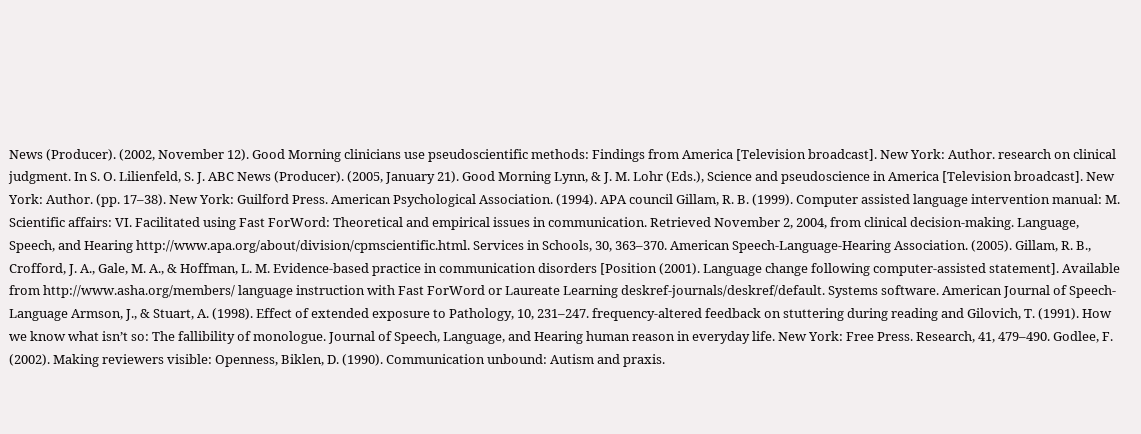News (Producer). (2002, November 12). Good Morning clinicians use pseudoscientific methods: Findings from America [Television broadcast]. New York: Author. research on clinical judgment. In S. O. Lilienfeld, S. J. ABC News (Producer). (2005, January 21). Good Morning Lynn, & J. M. Lohr (Eds.), Science and pseudoscience in America [Television broadcast]. New York: Author. (pp. 17–38). New York: Guilford Press. American Psychological Association. (1994). APA council Gillam, R. B. (1999). Computer assisted language intervention manual: M. Scientific affairs: VI. Facilitated using Fast ForWord: Theoretical and empirical issues in communication. Retrieved November 2, 2004, from clinical decision-making. Language, Speech, and Hearing http://www.apa.org/about/division/cpmscientific.html. Services in Schools, 30, 363–370. American Speech-Language-Hearing Association. (2005). Gillam, R. B., Crofford, J. A., Gale, M. A., & Hoffman, L. M. Evidence-based practice in communication disorders [Position (2001). Language change following computer-assisted statement]. Available from http://www.asha.org/members/ language instruction with Fast ForWord or Laureate Learning deskref-journals/deskref/default. Systems software. American Journal of Speech-Language Armson, J., & Stuart, A. (1998). Effect of extended exposure to Pathology, 10, 231–247. frequency-altered feedback on stuttering during reading and Gilovich, T. (1991). How we know what isn’t so: The fallibility of monologue. Journal of Speech, Language, and Hearing human reason in everyday life. New York: Free Press. Research, 41, 479–490. Godlee, F. (2002). Making reviewers visible: Openness, Biklen, D. (1990). Communication unbound: Autism and praxis.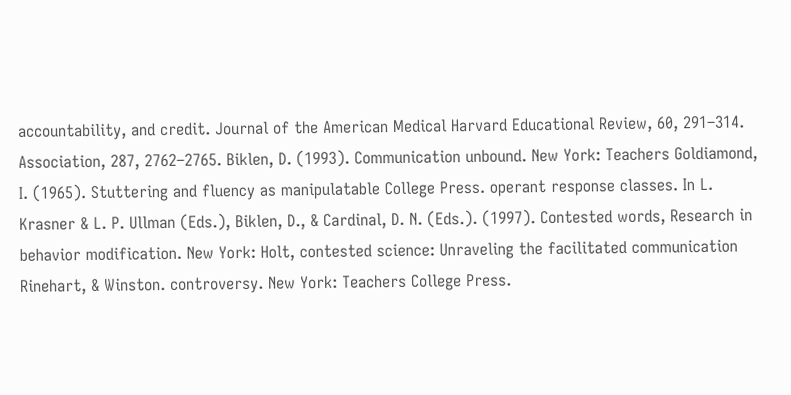accountability, and credit. Journal of the American Medical Harvard Educational Review, 60, 291–314. Association, 287, 2762–2765. Biklen, D. (1993). Communication unbound. New York: Teachers Goldiamond, I. (1965). Stuttering and fluency as manipulatable College Press. operant response classes. In L. Krasner & L. P. Ullman (Eds.), Biklen, D., & Cardinal, D. N. (Eds.). (1997). Contested words, Research in behavior modification. New York: Holt, contested science: Unraveling the facilitated communication Rinehart, & Winston. controversy. New York: Teachers College Press.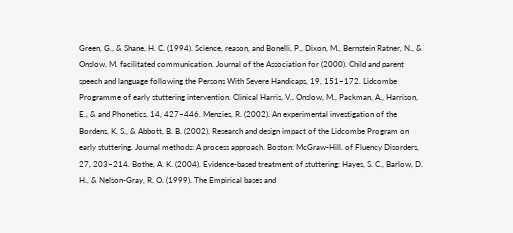Green, G., & Shane, H. C. (1994). Science, reason, and Bonelli, P., Dixon, M., Bernstein Ratner, N., & Onslow, M. facilitated communication. Journal of the Association for (2000). Child and parent speech and language following the Persons With Severe Handicaps, 19, 151–172. Lidcombe Programme of early stuttering intervention. Clinical Harris, V., Onslow, M., Packman, A., Harrison, E., & and Phonetics, 14, 427–446. Menzies, R. (2002). An experimental investigation of the Bordens, K. S., & Abbott, B. B. (2002). Research and design impact of the Lidcombe Program on early stuttering. Journal methods: A process approach. Boston: McGraw-Hill. of Fluency Disorders, 27, 203–214. Bothe, A. K. (2004). Evidence-based treatment of stuttering: Hayes, S. C., Barlow, D. H., & Nelson-Gray, R. O. (1999). The Empirical bases and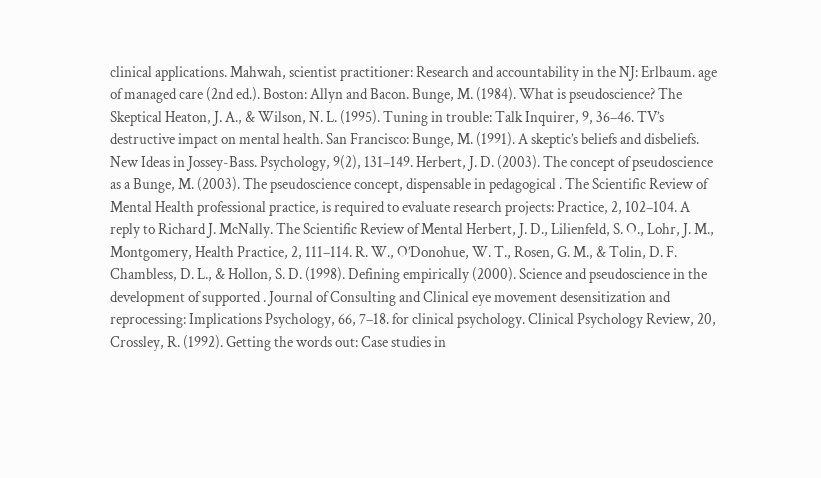clinical applications. Mahwah, scientist practitioner: Research and accountability in the NJ: Erlbaum. age of managed care (2nd ed.). Boston: Allyn and Bacon. Bunge, M. (1984). What is pseudoscience? The Skeptical Heaton, J. A., & Wilson, N. L. (1995). Tuning in trouble: Talk Inquirer, 9, 36–46. TV’s destructive impact on mental health. San Francisco: Bunge, M. (1991). A skeptic’s beliefs and disbeliefs. New Ideas in Jossey-Bass. Psychology, 9(2), 131–149. Herbert, J. D. (2003). The concept of pseudoscience as a Bunge, M. (2003). The pseudoscience concept, dispensable in pedagogical . The Scientific Review of Mental Health professional practice, is required to evaluate research projects: Practice, 2, 102–104. A reply to Richard J. McNally. The Scientific Review of Mental Herbert, J. D., Lilienfeld, S. O., Lohr, J. M., Montgomery, Health Practice, 2, 111–114. R. W., O’Donohue, W. T., Rosen, G. M., & Tolin, D. F. Chambless, D. L., & Hollon, S. D. (1998). Defining empirically (2000). Science and pseudoscience in the development of supported . Journal of Consulting and Clinical eye movement desensitization and reprocessing: Implications Psychology, 66, 7–18. for clinical psychology. Clinical Psychology Review, 20, Crossley, R. (1992). Getting the words out: Case studies in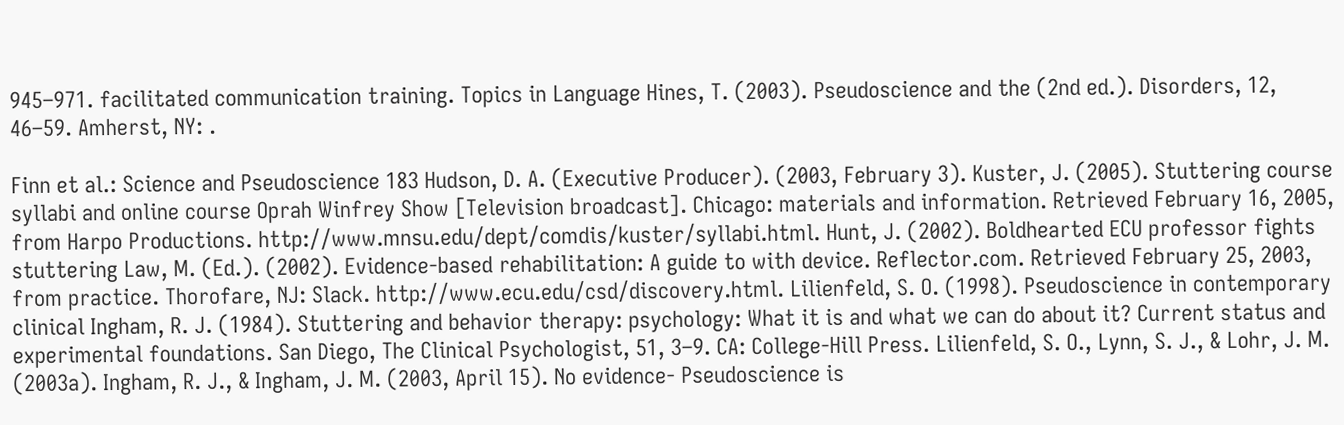945–971. facilitated communication training. Topics in Language Hines, T. (2003). Pseudoscience and the (2nd ed.). Disorders, 12, 46–59. Amherst, NY: .

Finn et al.: Science and Pseudoscience 183 Hudson, D. A. (Executive Producer). (2003, February 3). Kuster, J. (2005). Stuttering course syllabi and online course Oprah Winfrey Show [Television broadcast]. Chicago: materials and information. Retrieved February 16, 2005, from Harpo Productions. http://www.mnsu.edu/dept/comdis/kuster/syllabi.html. Hunt, J. (2002). Boldhearted ECU professor fights stuttering Law, M. (Ed.). (2002). Evidence-based rehabilitation: A guide to with device. Reflector.com. Retrieved February 25, 2003, from practice. Thorofare, NJ: Slack. http://www.ecu.edu/csd/discovery.html. Lilienfeld, S. O. (1998). Pseudoscience in contemporary clinical Ingham, R. J. (1984). Stuttering and behavior therapy: psychology: What it is and what we can do about it? Current status and experimental foundations. San Diego, The Clinical Psychologist, 51, 3–9. CA: College-Hill Press. Lilienfeld, S. O., Lynn, S. J., & Lohr, J. M. (2003a). Ingham, R. J., & Ingham, J. M. (2003, April 15). No evidence- Pseudoscience is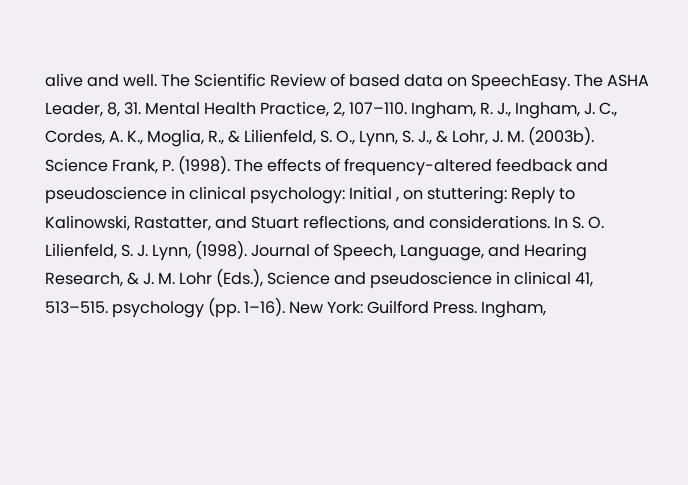alive and well. The Scientific Review of based data on SpeechEasy. The ASHA Leader, 8, 31. Mental Health Practice, 2, 107–110. Ingham, R. J., Ingham, J. C., Cordes, A. K., Moglia, R., & Lilienfeld, S. O., Lynn, S. J., & Lohr, J. M. (2003b). Science Frank, P. (1998). The effects of frequency-altered feedback and pseudoscience in clinical psychology: Initial , on stuttering: Reply to Kalinowski, Rastatter, and Stuart reflections, and considerations. In S. O. Lilienfeld, S. J. Lynn, (1998). Journal of Speech, Language, and Hearing Research, & J. M. Lohr (Eds.), Science and pseudoscience in clinical 41, 513–515. psychology (pp. 1–16). New York: Guilford Press. Ingham,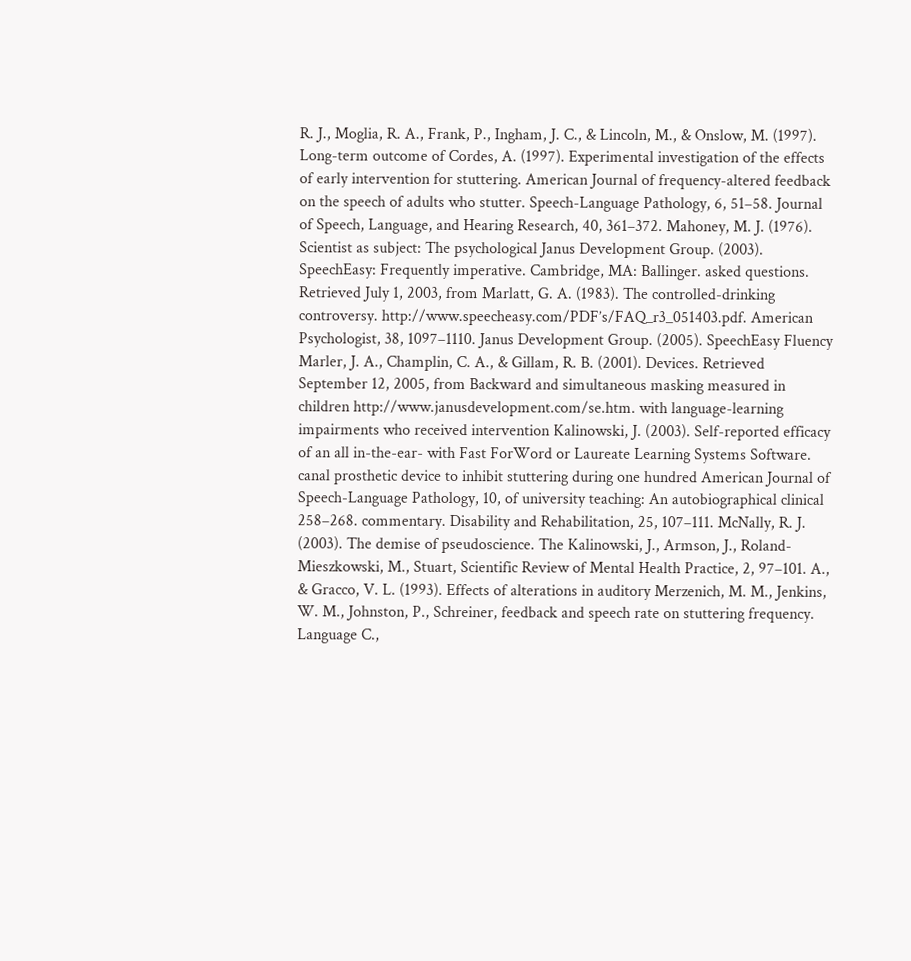R. J., Moglia, R. A., Frank, P., Ingham, J. C., & Lincoln, M., & Onslow, M. (1997). Long-term outcome of Cordes, A. (1997). Experimental investigation of the effects of early intervention for stuttering. American Journal of frequency-altered feedback on the speech of adults who stutter. Speech-Language Pathology, 6, 51–58. Journal of Speech, Language, and Hearing Research, 40, 361–372. Mahoney, M. J. (1976). Scientist as subject: The psychological Janus Development Group. (2003). SpeechEasy: Frequently imperative. Cambridge, MA: Ballinger. asked questions. Retrieved July 1, 2003, from Marlatt, G. A. (1983). The controlled-drinking controversy. http://www.speecheasy.com/PDF’s/FAQ_r3_051403.pdf. American Psychologist, 38, 1097–1110. Janus Development Group. (2005). SpeechEasy Fluency Marler, J. A., Champlin, C. A., & Gillam, R. B. (2001). Devices. Retrieved September 12, 2005, from Backward and simultaneous masking measured in children http://www.janusdevelopment.com/se.htm. with language-learning impairments who received intervention Kalinowski, J. (2003). Self-reported efficacy of an all in-the-ear- with Fast ForWord or Laureate Learning Systems Software. canal prosthetic device to inhibit stuttering during one hundred American Journal of Speech-Language Pathology, 10, of university teaching: An autobiographical clinical 258–268. commentary. Disability and Rehabilitation, 25, 107–111. McNally, R. J. (2003). The demise of pseudoscience. The Kalinowski, J., Armson, J., Roland-Mieszkowski, M., Stuart, Scientific Review of Mental Health Practice, 2, 97–101. A., & Gracco, V. L. (1993). Effects of alterations in auditory Merzenich, M. M., Jenkins, W. M., Johnston, P., Schreiner, feedback and speech rate on stuttering frequency. Language C.,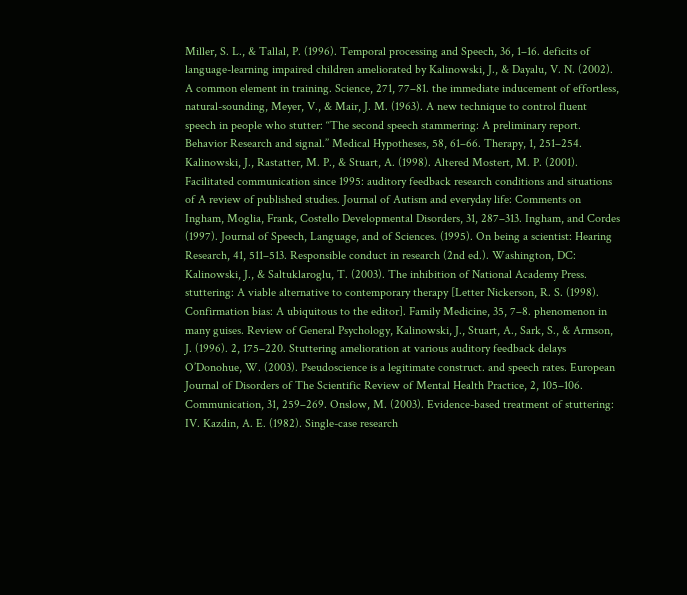Miller, S. L., & Tallal, P. (1996). Temporal processing and Speech, 36, 1–16. deficits of language-learning impaired children ameliorated by Kalinowski, J., & Dayalu, V. N. (2002). A common element in training. Science, 271, 77–81. the immediate inducement of effortless, natural-sounding, Meyer, V., & Mair, J. M. (1963). A new technique to control fluent speech in people who stutter: ‘‘The second speech stammering: A preliminary report. Behavior Research and signal.’’ Medical Hypotheses, 58, 61–66. Therapy, 1, 251–254. Kalinowski, J., Rastatter, M. P., & Stuart, A. (1998). Altered Mostert, M. P. (2001). Facilitated communication since 1995: auditory feedback research conditions and situations of A review of published studies. Journal of Autism and everyday life: Comments on Ingham, Moglia, Frank, Costello Developmental Disorders, 31, 287–313. Ingham, and Cordes (1997). Journal of Speech, Language, and of Sciences. (1995). On being a scientist: Hearing Research, 41, 511–513. Responsible conduct in research (2nd ed.). Washington, DC: Kalinowski, J., & Saltuklaroglu, T. (2003). The inhibition of National Academy Press. stuttering: A viable alternative to contemporary therapy [Letter Nickerson, R. S. (1998). Confirmation bias: A ubiquitous to the editor]. Family Medicine, 35, 7–8. phenomenon in many guises. Review of General Psychology, Kalinowski, J., Stuart, A., Sark, S., & Armson, J. (1996). 2, 175–220. Stuttering amelioration at various auditory feedback delays O’Donohue, W. (2003). Pseudoscience is a legitimate construct. and speech rates. European Journal of Disorders of The Scientific Review of Mental Health Practice, 2, 105–106. Communication, 31, 259–269. Onslow, M. (2003). Evidence-based treatment of stuttering: IV. Kazdin, A. E. (1982). Single-case research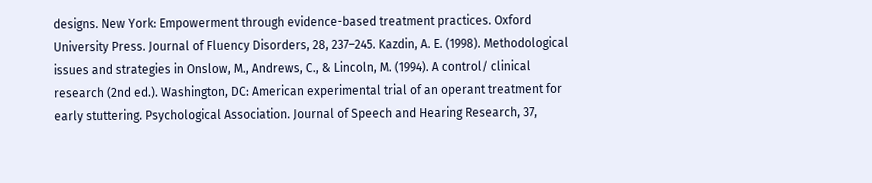designs. New York: Empowerment through evidence-based treatment practices. Oxford University Press. Journal of Fluency Disorders, 28, 237–245. Kazdin, A. E. (1998). Methodological issues and strategies in Onslow, M., Andrews, C., & Lincoln, M. (1994). A control/ clinical research (2nd ed.). Washington, DC: American experimental trial of an operant treatment for early stuttering. Psychological Association. Journal of Speech and Hearing Research, 37,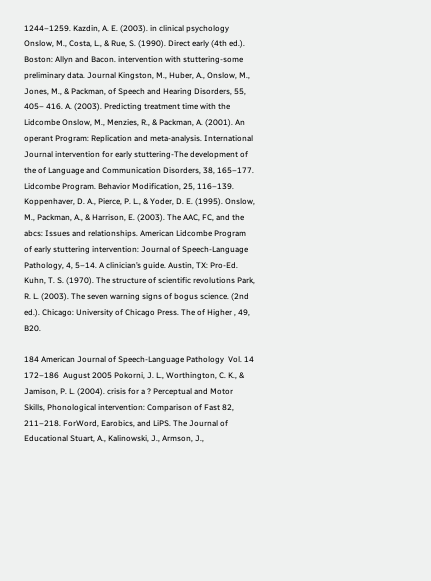1244–1259. Kazdin, A. E. (2003). in clinical psychology Onslow, M., Costa, L., & Rue, S. (1990). Direct early (4th ed.). Boston: Allyn and Bacon. intervention with stuttering-some preliminary data. Journal Kingston, M., Huber, A., Onslow, M., Jones, M., & Packman, of Speech and Hearing Disorders, 55, 405– 416. A. (2003). Predicting treatment time with the Lidcombe Onslow, M., Menzies, R., & Packman, A. (2001). An operant Program: Replication and meta-analysis. International Journal intervention for early stuttering-The development of the of Language and Communication Disorders, 38, 165–177. Lidcombe Program. Behavior Modification, 25, 116–139. Koppenhaver, D. A., Pierce, P. L., & Yoder, D. E. (1995). Onslow, M., Packman, A., & Harrison, E. (2003). The AAC, FC, and the abcs: Issues and relationships. American Lidcombe Program of early stuttering intervention: Journal of Speech-Language Pathology, 4, 5–14. A clinician’s guide. Austin, TX: Pro-Ed. Kuhn, T. S. (1970). The structure of scientific revolutions Park, R. L. (2003). The seven warning signs of bogus science. (2nd ed.). Chicago: University of Chicago Press. The of Higher , 49, B20.

184 American Journal of Speech-Language Pathology  Vol. 14  172–186  August 2005 Pokorni, J. L., Worthington, C. K., & Jamison, P. L. (2004). crisis for a ? Perceptual and Motor Skills, Phonological intervention: Comparison of Fast 82, 211–218. ForWord, Earobics, and LiPS. The Journal of Educational Stuart, A., Kalinowski, J., Armson, J.,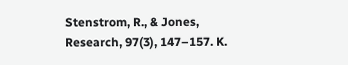Stenstrom, R., & Jones, Research, 97(3), 147–157. K.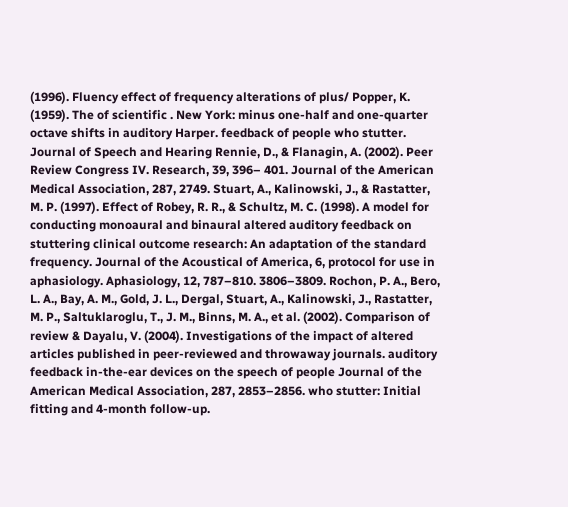(1996). Fluency effect of frequency alterations of plus/ Popper, K. (1959). The of scientific . New York: minus one-half and one-quarter octave shifts in auditory Harper. feedback of people who stutter. Journal of Speech and Hearing Rennie, D., & Flanagin, A. (2002). Peer Review Congress IV. Research, 39, 396– 401. Journal of the American Medical Association, 287, 2749. Stuart, A., Kalinowski, J., & Rastatter, M. P. (1997). Effect of Robey, R. R., & Schultz, M. C. (1998). A model for conducting monoaural and binaural altered auditory feedback on stuttering clinical outcome research: An adaptation of the standard frequency. Journal of the Acoustical of America, 6, protocol for use in aphasiology. Aphasiology, 12, 787–810. 3806–3809. Rochon, P. A., Bero, L. A., Bay, A. M., Gold, J. L., Dergal, Stuart, A., Kalinowski, J., Rastatter, M. P., Saltuklaroglu, T., J. M., Binns, M. A., et al. (2002). Comparison of review & Dayalu, V. (2004). Investigations of the impact of altered articles published in peer-reviewed and throwaway journals. auditory feedback in-the-ear devices on the speech of people Journal of the American Medical Association, 287, 2853–2856. who stutter: Initial fitting and 4-month follow-up.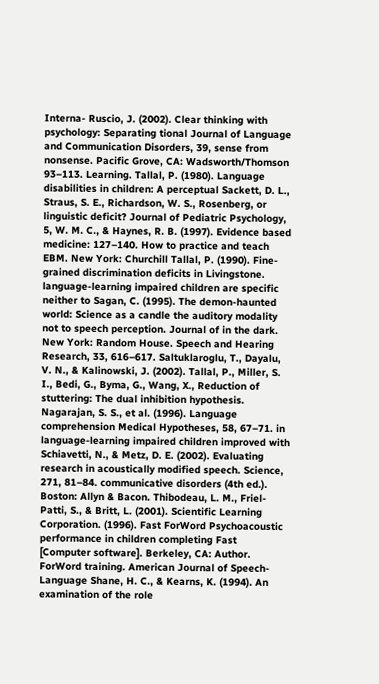Interna- Ruscio, J. (2002). Clear thinking with psychology: Separating tional Journal of Language and Communication Disorders, 39, sense from nonsense. Pacific Grove, CA: Wadsworth/Thomson 93–113. Learning. Tallal, P. (1980). Language disabilities in children: A perceptual Sackett, D. L., Straus, S. E., Richardson, W. S., Rosenberg, or linguistic deficit? Journal of Pediatric Psychology, 5, W. M. C., & Haynes, R. B. (1997). Evidence based medicine: 127–140. How to practice and teach EBM. New York: Churchill Tallal, P. (1990). Fine-grained discrimination deficits in Livingstone. language-learning impaired children are specific neither to Sagan, C. (1995). The demon-haunted world: Science as a candle the auditory modality not to speech perception. Journal of in the dark. New York: Random House. Speech and Hearing Research, 33, 616–617. Saltuklaroglu, T., Dayalu, V. N., & Kalinowski, J. (2002). Tallal, P., Miller, S. I., Bedi, G., Byma, G., Wang, X., Reduction of stuttering: The dual inhibition hypothesis. Nagarajan, S. S., et al. (1996). Language comprehension Medical Hypotheses, 58, 67–71. in language-learning impaired children improved with Schiavetti, N., & Metz, D. E. (2002). Evaluating research in acoustically modified speech. Science, 271, 81–84. communicative disorders (4th ed.). Boston: Allyn & Bacon. Thibodeau, L. M., Friel-Patti, S., & Britt, L. (2001). Scientific Learning Corporation. (1996). Fast ForWord Psychoacoustic performance in children completing Fast [Computer software]. Berkeley, CA: Author. ForWord training. American Journal of Speech-Language Shane, H. C., & Kearns, K. (1994). An examination of the role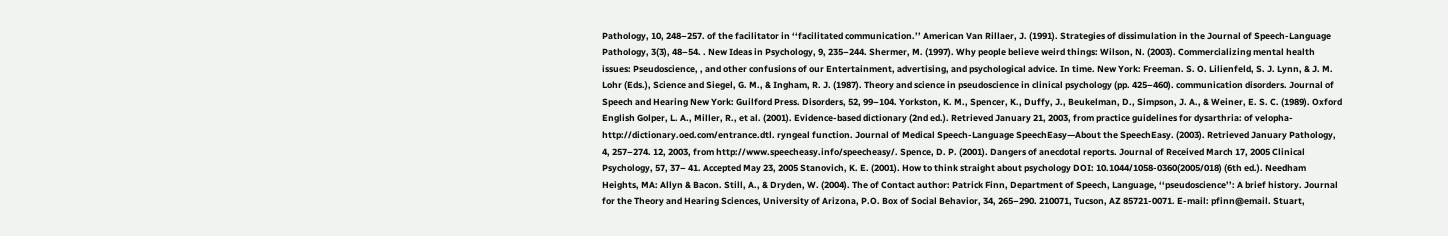Pathology, 10, 248–257. of the facilitator in ‘‘facilitated communication.’’ American Van Rillaer, J. (1991). Strategies of dissimulation in the Journal of Speech-Language Pathology, 3(3), 48–54. . New Ideas in Psychology, 9, 235–244. Shermer, M. (1997). Why people believe weird things: Wilson, N. (2003). Commercializing mental health issues: Pseudoscience, , and other confusions of our Entertainment, advertising, and psychological advice. In time. New York: Freeman. S. O. Lilienfeld, S. J. Lynn, & J. M. Lohr (Eds.), Science and Siegel, G. M., & Ingham, R. J. (1987). Theory and science in pseudoscience in clinical psychology (pp. 425–460). communication disorders. Journal of Speech and Hearing New York: Guilford Press. Disorders, 52, 99–104. Yorkston, K. M., Spencer, K., Duffy, J., Beukelman, D., Simpson, J. A., & Weiner, E. S. C. (1989). Oxford English Golper, L. A., Miller, R., et al. (2001). Evidence-based dictionary (2nd ed.). Retrieved January 21, 2003, from practice guidelines for dysarthria: of velopha- http://dictionary.oed.com/entrance.dtl. ryngeal function. Journal of Medical Speech-Language SpeechEasy—About the SpeechEasy. (2003). Retrieved January Pathology, 4, 257–274. 12, 2003, from http://www.speecheasy.info/speecheasy/. Spence, D. P. (2001). Dangers of anecdotal reports. Journal of Received March 17, 2005 Clinical Psychology, 57, 37– 41. Accepted May 23, 2005 Stanovich, K. E. (2001). How to think straight about psychology DOI: 10.1044/1058-0360(2005/018) (6th ed.). Needham Heights, MA: Allyn & Bacon. Still, A., & Dryden, W. (2004). The of Contact author: Patrick Finn, Department of Speech, Language, ‘‘pseudoscience’’: A brief history. Journal for the Theory and Hearing Sciences, University of Arizona, P.O. Box of Social Behavior, 34, 265–290. 210071, Tucson, AZ 85721-0071. E-mail: pfinn@email. Stuart,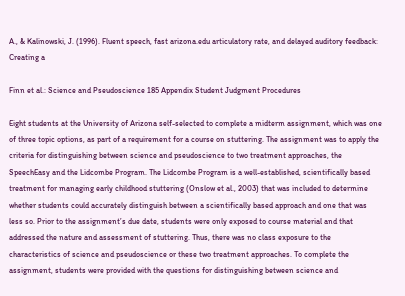A., & Kalinowski, J. (1996). Fluent speech, fast arizona.edu articulatory rate, and delayed auditory feedback: Creating a

Finn et al.: Science and Pseudoscience 185 Appendix Student Judgment Procedures

Eight students at the University of Arizona self-selected to complete a midterm assignment, which was one of three topic options, as part of a requirement for a course on stuttering. The assignment was to apply the criteria for distinguishing between science and pseudoscience to two treatment approaches, the SpeechEasy and the Lidcombe Program. The Lidcombe Program is a well-established, scientifically based treatment for managing early childhood stuttering (Onslow et al., 2003) that was included to determine whether students could accurately distinguish between a scientifically based approach and one that was less so. Prior to the assignment’s due date, students were only exposed to course material and that addressed the nature and assessment of stuttering. Thus, there was no class exposure to the characteristics of science and pseudoscience or these two treatment approaches. To complete the assignment, students were provided with the questions for distinguishing between science and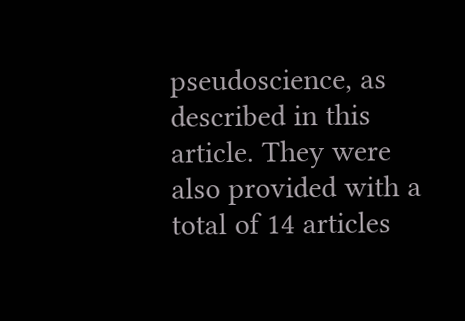pseudoscience, as described in this article. They were also provided with a total of 14 articles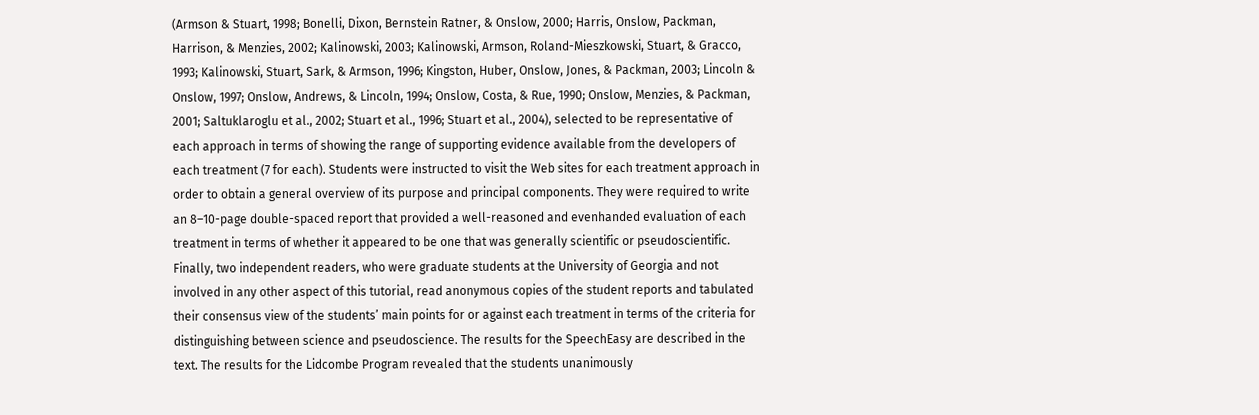(Armson & Stuart, 1998; Bonelli, Dixon, Bernstein Ratner, & Onslow, 2000; Harris, Onslow, Packman, Harrison, & Menzies, 2002; Kalinowski, 2003; Kalinowski, Armson, Roland-Mieszkowski, Stuart, & Gracco, 1993; Kalinowski, Stuart, Sark, & Armson, 1996; Kingston, Huber, Onslow, Jones, & Packman, 2003; Lincoln & Onslow, 1997; Onslow, Andrews, & Lincoln, 1994; Onslow, Costa, & Rue, 1990; Onslow, Menzies, & Packman, 2001; Saltuklaroglu et al., 2002; Stuart et al., 1996; Stuart et al., 2004), selected to be representative of each approach in terms of showing the range of supporting evidence available from the developers of each treatment (7 for each). Students were instructed to visit the Web sites for each treatment approach in order to obtain a general overview of its purpose and principal components. They were required to write an 8–10-page double-spaced report that provided a well-reasoned and evenhanded evaluation of each treatment in terms of whether it appeared to be one that was generally scientific or pseudoscientific. Finally, two independent readers, who were graduate students at the University of Georgia and not involved in any other aspect of this tutorial, read anonymous copies of the student reports and tabulated their consensus view of the students’ main points for or against each treatment in terms of the criteria for distinguishing between science and pseudoscience. The results for the SpeechEasy are described in the text. The results for the Lidcombe Program revealed that the students unanimously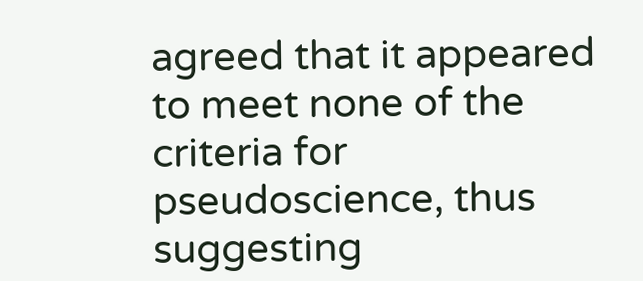agreed that it appeared to meet none of the criteria for pseudoscience, thus suggesting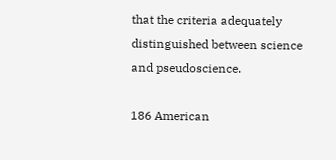that the criteria adequately distinguished between science and pseudoscience.

186 American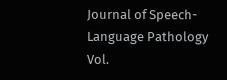Journal of Speech-Language Pathology  Vol.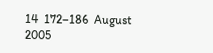14  172–186  August 2005